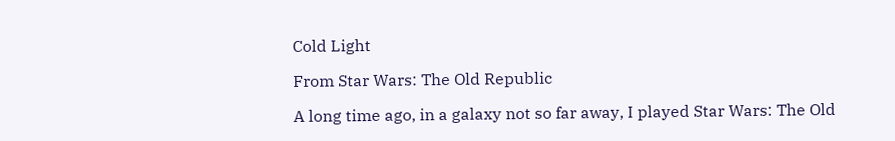Cold Light

From Star Wars: The Old Republic

A long time ago, in a galaxy not so far away, I played Star Wars: The Old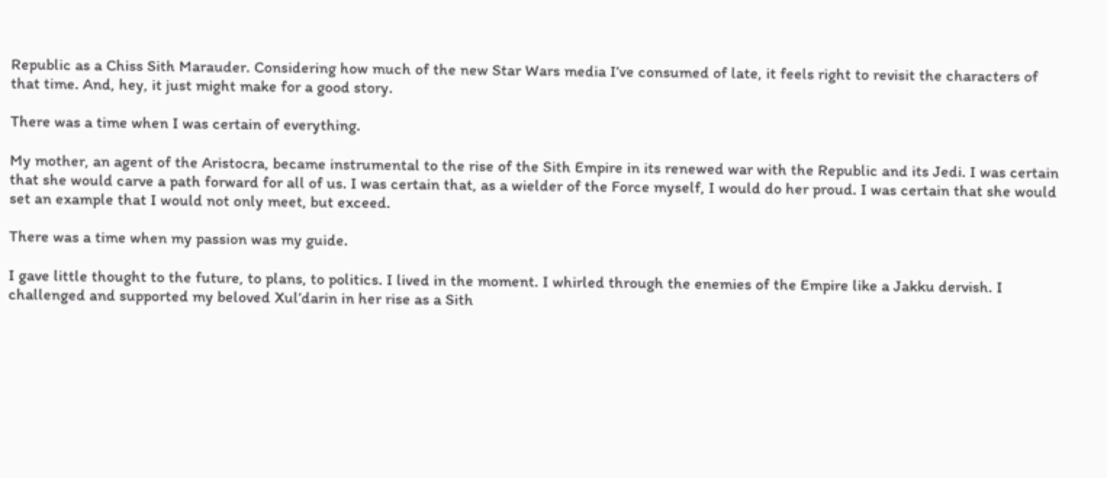Republic as a Chiss Sith Marauder. Considering how much of the new Star Wars media I’ve consumed of late, it feels right to revisit the characters of that time. And, hey, it just might make for a good story.

There was a time when I was certain of everything.

My mother, an agent of the Aristocra, became instrumental to the rise of the Sith Empire in its renewed war with the Republic and its Jedi. I was certain that she would carve a path forward for all of us. I was certain that, as a wielder of the Force myself, I would do her proud. I was certain that she would set an example that I would not only meet, but exceed.

There was a time when my passion was my guide.

I gave little thought to the future, to plans, to politics. I lived in the moment. I whirled through the enemies of the Empire like a Jakku dervish. I challenged and supported my beloved Xul’darin in her rise as a Sith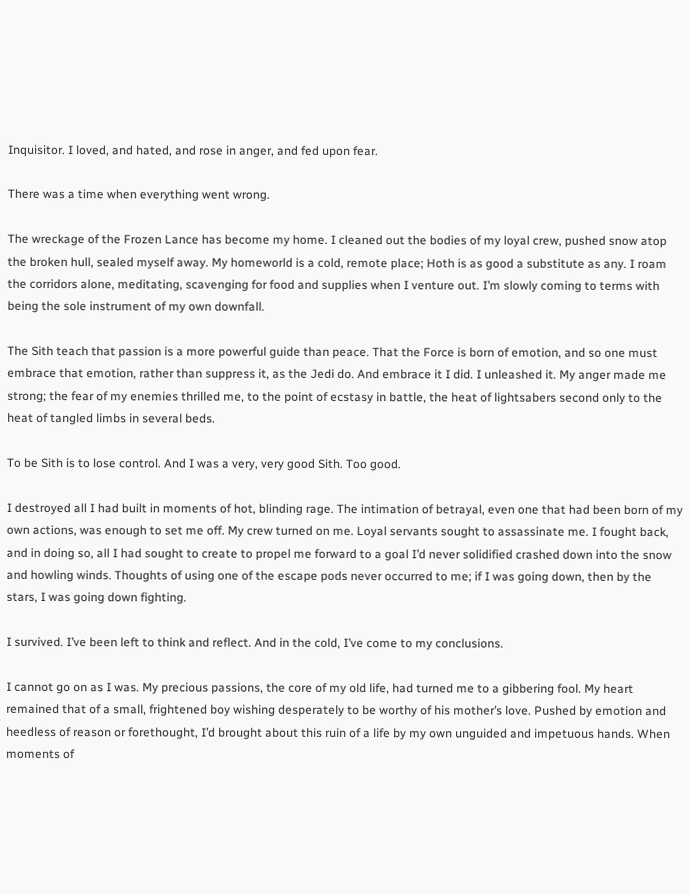Inquisitor. I loved, and hated, and rose in anger, and fed upon fear.

There was a time when everything went wrong.

The wreckage of the Frozen Lance has become my home. I cleaned out the bodies of my loyal crew, pushed snow atop the broken hull, sealed myself away. My homeworld is a cold, remote place; Hoth is as good a substitute as any. I roam the corridors alone, meditating, scavenging for food and supplies when I venture out. I’m slowly coming to terms with being the sole instrument of my own downfall.

The Sith teach that passion is a more powerful guide than peace. That the Force is born of emotion, and so one must embrace that emotion, rather than suppress it, as the Jedi do. And embrace it I did. I unleashed it. My anger made me strong; the fear of my enemies thrilled me, to the point of ecstasy in battle, the heat of lightsabers second only to the heat of tangled limbs in several beds.

To be Sith is to lose control. And I was a very, very good Sith. Too good.

I destroyed all I had built in moments of hot, blinding rage. The intimation of betrayal, even one that had been born of my own actions, was enough to set me off. My crew turned on me. Loyal servants sought to assassinate me. I fought back, and in doing so, all I had sought to create to propel me forward to a goal I’d never solidified crashed down into the snow and howling winds. Thoughts of using one of the escape pods never occurred to me; if I was going down, then by the stars, I was going down fighting.

I survived. I’ve been left to think and reflect. And in the cold, I’ve come to my conclusions.

I cannot go on as I was. My precious passions, the core of my old life, had turned me to a gibbering fool. My heart remained that of a small, frightened boy wishing desperately to be worthy of his mother’s love. Pushed by emotion and heedless of reason or forethought, I’d brought about this ruin of a life by my own unguided and impetuous hands. When moments of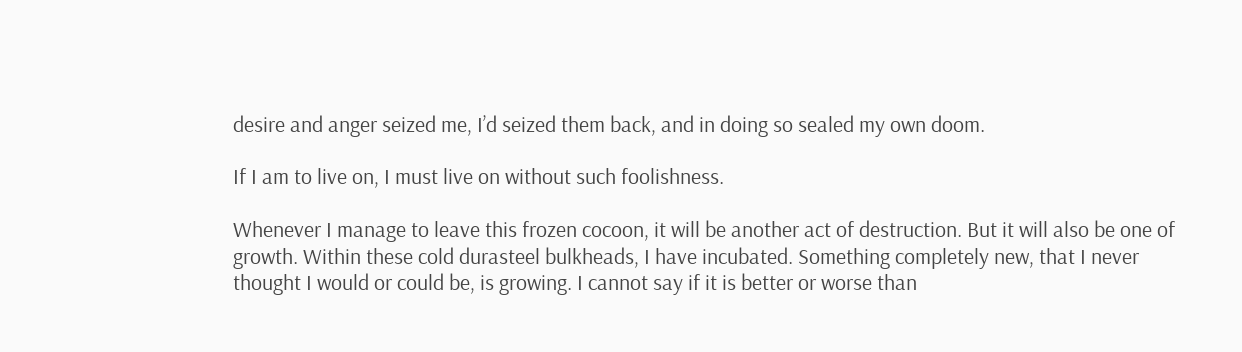desire and anger seized me, I’d seized them back, and in doing so sealed my own doom.

If I am to live on, I must live on without such foolishness.

Whenever I manage to leave this frozen cocoon, it will be another act of destruction. But it will also be one of growth. Within these cold durasteel bulkheads, I have incubated. Something completely new, that I never thought I would or could be, is growing. I cannot say if it is better or worse than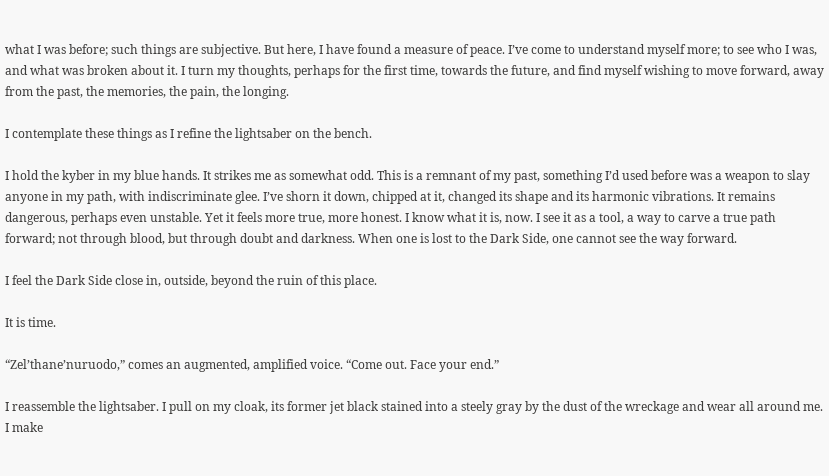what I was before; such things are subjective. But here, I have found a measure of peace. I’ve come to understand myself more; to see who I was, and what was broken about it. I turn my thoughts, perhaps for the first time, towards the future, and find myself wishing to move forward, away from the past, the memories, the pain, the longing.

I contemplate these things as I refine the lightsaber on the bench.

I hold the kyber in my blue hands. It strikes me as somewhat odd. This is a remnant of my past, something I’d used before was a weapon to slay anyone in my path, with indiscriminate glee. I’ve shorn it down, chipped at it, changed its shape and its harmonic vibrations. It remains dangerous, perhaps even unstable. Yet it feels more true, more honest. I know what it is, now. I see it as a tool, a way to carve a true path forward; not through blood, but through doubt and darkness. When one is lost to the Dark Side, one cannot see the way forward.

I feel the Dark Side close in, outside, beyond the ruin of this place.

It is time.

“Zel’thane’nuruodo,” comes an augmented, amplified voice. “Come out. Face your end.”

I reassemble the lightsaber. I pull on my cloak, its former jet black stained into a steely gray by the dust of the wreckage and wear all around me. I make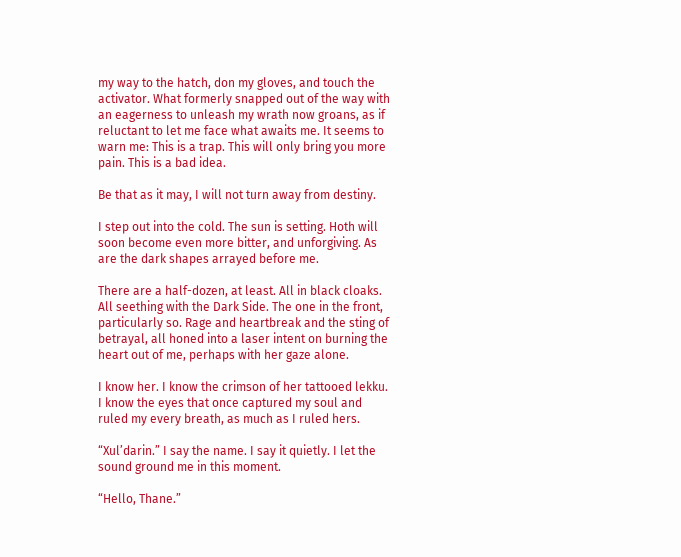my way to the hatch, don my gloves, and touch the activator. What formerly snapped out of the way with an eagerness to unleash my wrath now groans, as if reluctant to let me face what awaits me. It seems to warn me: This is a trap. This will only bring you more pain. This is a bad idea.

Be that as it may, I will not turn away from destiny.

I step out into the cold. The sun is setting. Hoth will soon become even more bitter, and unforgiving. As are the dark shapes arrayed before me.

There are a half-dozen, at least. All in black cloaks. All seething with the Dark Side. The one in the front, particularly so. Rage and heartbreak and the sting of betrayal, all honed into a laser intent on burning the heart out of me, perhaps with her gaze alone.

I know her. I know the crimson of her tattooed lekku. I know the eyes that once captured my soul and ruled my every breath, as much as I ruled hers.

“Xul’darin.” I say the name. I say it quietly. I let the sound ground me in this moment.

“Hello, Thane.”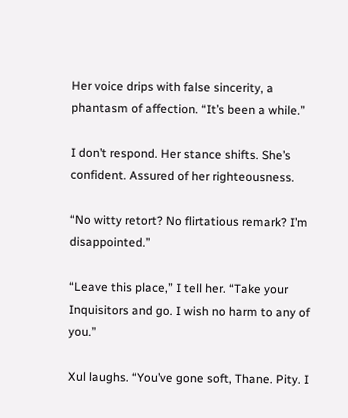Her voice drips with false sincerity, a phantasm of affection. “It’s been a while.”

I don’t respond. Her stance shifts. She’s confident. Assured of her righteousness.

“No witty retort? No flirtatious remark? I’m disappointed.”

“Leave this place,” I tell her. “Take your Inquisitors and go. I wish no harm to any of you.”

Xul laughs. “You’ve gone soft, Thane. Pity. I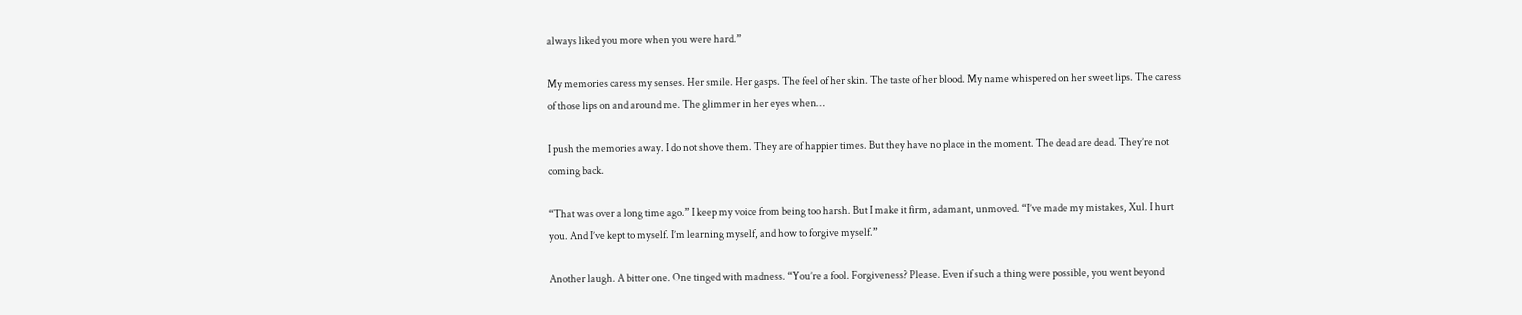always liked you more when you were hard.”

My memories caress my senses. Her smile. Her gasps. The feel of her skin. The taste of her blood. My name whispered on her sweet lips. The caress of those lips on and around me. The glimmer in her eyes when…

I push the memories away. I do not shove them. They are of happier times. But they have no place in the moment. The dead are dead. They’re not coming back.

“That was over a long time ago.” I keep my voice from being too harsh. But I make it firm, adamant, unmoved. “I’ve made my mistakes, Xul. I hurt you. And I’ve kept to myself. I’m learning myself, and how to forgive myself.”

Another laugh. A bitter one. One tinged with madness. “You’re a fool. Forgiveness? Please. Even if such a thing were possible, you went beyond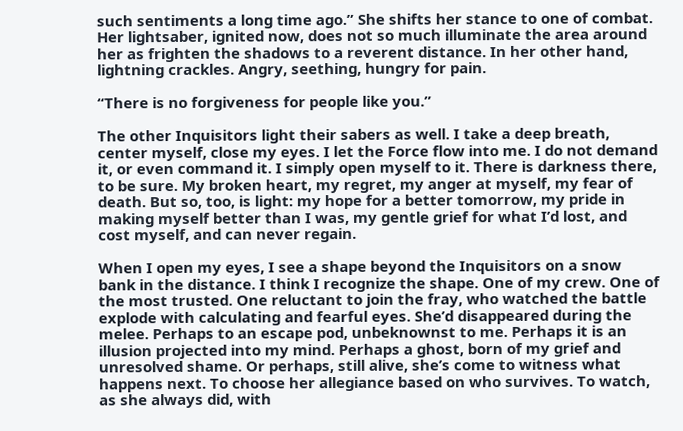such sentiments a long time ago.” She shifts her stance to one of combat. Her lightsaber, ignited now, does not so much illuminate the area around her as frighten the shadows to a reverent distance. In her other hand, lightning crackles. Angry, seething, hungry for pain.

“There is no forgiveness for people like you.”

The other Inquisitors light their sabers as well. I take a deep breath, center myself, close my eyes. I let the Force flow into me. I do not demand it, or even command it. I simply open myself to it. There is darkness there, to be sure. My broken heart, my regret, my anger at myself, my fear of death. But so, too, is light: my hope for a better tomorrow, my pride in making myself better than I was, my gentle grief for what I’d lost, and cost myself, and can never regain.

When I open my eyes, I see a shape beyond the Inquisitors on a snow bank in the distance. I think I recognize the shape. One of my crew. One of the most trusted. One reluctant to join the fray, who watched the battle explode with calculating and fearful eyes. She’d disappeared during the melee. Perhaps to an escape pod, unbeknownst to me. Perhaps it is an illusion projected into my mind. Perhaps a ghost, born of my grief and unresolved shame. Or perhaps, still alive, she’s come to witness what happens next. To choose her allegiance based on who survives. To watch, as she always did, with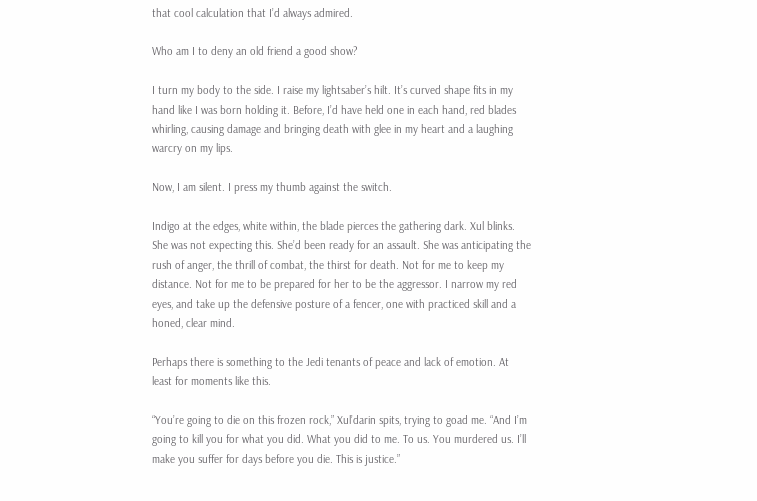that cool calculation that I’d always admired.

Who am I to deny an old friend a good show?

I turn my body to the side. I raise my lightsaber’s hilt. It’s curved shape fits in my hand like I was born holding it. Before, I’d have held one in each hand, red blades whirling, causing damage and bringing death with glee in my heart and a laughing warcry on my lips.

Now, I am silent. I press my thumb against the switch.

Indigo at the edges, white within, the blade pierces the gathering dark. Xul blinks. She was not expecting this. She’d been ready for an assault. She was anticipating the rush of anger, the thrill of combat, the thirst for death. Not for me to keep my distance. Not for me to be prepared for her to be the aggressor. I narrow my red eyes, and take up the defensive posture of a fencer, one with practiced skill and a honed, clear mind.

Perhaps there is something to the Jedi tenants of peace and lack of emotion. At least for moments like this.

“You’re going to die on this frozen rock,” Xul’darin spits, trying to goad me. “And I’m going to kill you for what you did. What you did to me. To us. You murdered us. I’ll make you suffer for days before you die. This is justice.”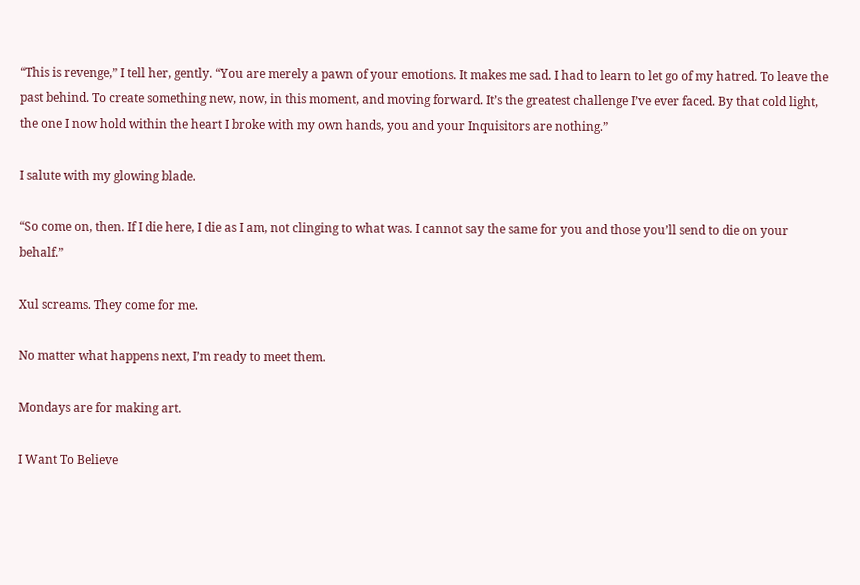“This is revenge,” I tell her, gently. “You are merely a pawn of your emotions. It makes me sad. I had to learn to let go of my hatred. To leave the past behind. To create something new, now, in this moment, and moving forward. It’s the greatest challenge I’ve ever faced. By that cold light, the one I now hold within the heart I broke with my own hands, you and your Inquisitors are nothing.”

I salute with my glowing blade.

“So come on, then. If I die here, I die as I am, not clinging to what was. I cannot say the same for you and those you’ll send to die on your behalf.”

Xul screams. They come for me.

No matter what happens next, I’m ready to meet them.

Mondays are for making art.

I Want To Believe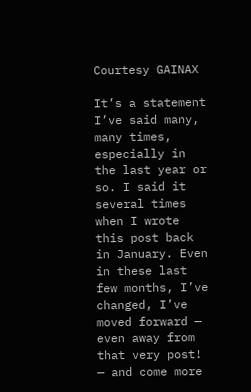Courtesy GAINAX

It’s a statement I’ve said many, many times, especially in the last year or so. I said it several times when I wrote this post back in January. Even in these last few months, I’ve changed, I’ve moved forward — even away from that very post! — and come more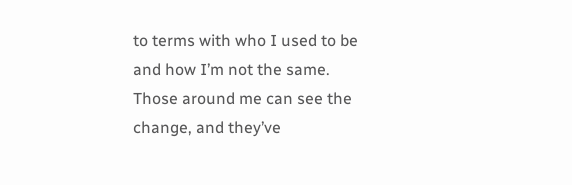to terms with who I used to be and how I’m not the same. Those around me can see the change, and they’ve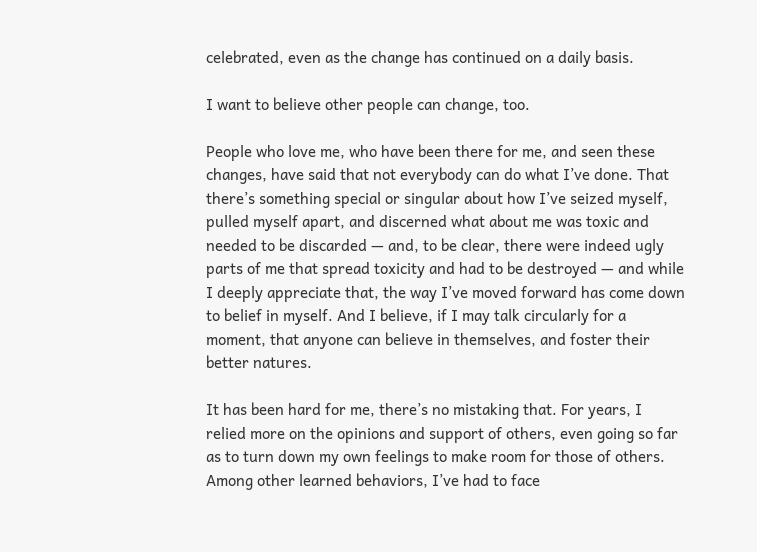celebrated, even as the change has continued on a daily basis.

I want to believe other people can change, too.

People who love me, who have been there for me, and seen these changes, have said that not everybody can do what I’ve done. That there’s something special or singular about how I’ve seized myself, pulled myself apart, and discerned what about me was toxic and needed to be discarded — and, to be clear, there were indeed ugly parts of me that spread toxicity and had to be destroyed — and while I deeply appreciate that, the way I’ve moved forward has come down to belief in myself. And I believe, if I may talk circularly for a moment, that anyone can believe in themselves, and foster their better natures.

It has been hard for me, there’s no mistaking that. For years, I relied more on the opinions and support of others, even going so far as to turn down my own feelings to make room for those of others. Among other learned behaviors, I’ve had to face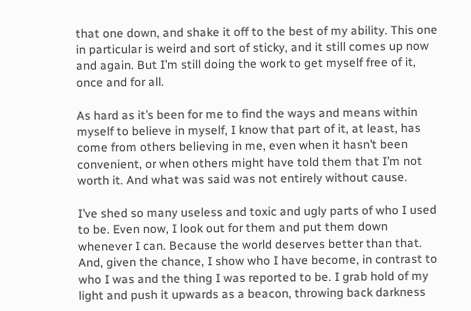that one down, and shake it off to the best of my ability. This one in particular is weird and sort of sticky, and it still comes up now and again. But I’m still doing the work to get myself free of it, once and for all.

As hard as it’s been for me to find the ways and means within myself to believe in myself, I know that part of it, at least, has come from others believing in me, even when it hasn’t been convenient, or when others might have told them that I’m not worth it. And what was said was not entirely without cause.

I’ve shed so many useless and toxic and ugly parts of who I used to be. Even now, I look out for them and put them down whenever I can. Because the world deserves better than that. And, given the chance, I show who I have become, in contrast to who I was and the thing I was reported to be. I grab hold of my light and push it upwards as a beacon, throwing back darkness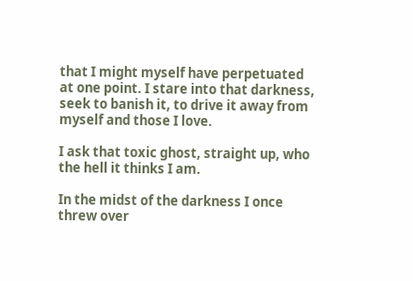that I might myself have perpetuated at one point. I stare into that darkness, seek to banish it, to drive it away from myself and those I love.

I ask that toxic ghost, straight up, who the hell it thinks I am.

In the midst of the darkness I once threw over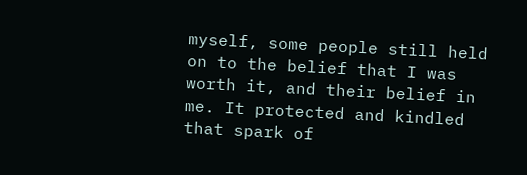myself, some people still held on to the belief that I was worth it, and their belief in me. It protected and kindled that spark of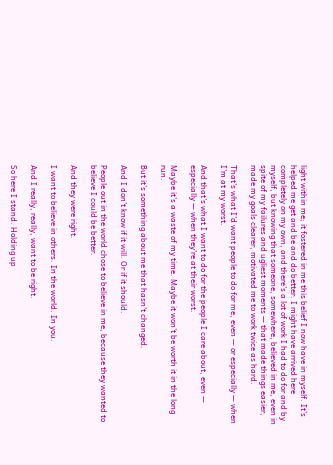light within me; it fostered in me this belief I now have in myself. It’s helped me get and be and do better. I might have arrived here completely on my own, and there’s a lot of work I had to do for and by myself, but knowing that someone, somewhere, believed in me, even in spite of my failures and ugliest moments — that made things easier, made my goals clearer, motivated me to work twice as hard.

That’s what I’d want people to do for me, even — or especially — when I’m at my worst.

And that’s what I want to do for the people I care about, even — especially — when they’re at their worst.

Maybe it’s a waste of my time. Maybe it won’t be worth it in the long run.

But it’s something about me that hasn’t changed.

And I don’t know if it will. Or if it should.

People out in the world chose to believe in me, because they wanted to believe I could be better.

And they were right.

I want to believe in others. In the world. In you.

And I really, really, want to be right.

So here I stand. Holding up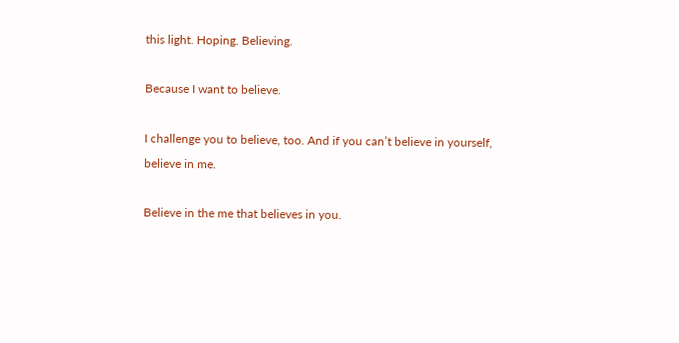this light. Hoping. Believing.

Because I want to believe.

I challenge you to believe, too. And if you can’t believe in yourself, believe in me.

Believe in the me that believes in you.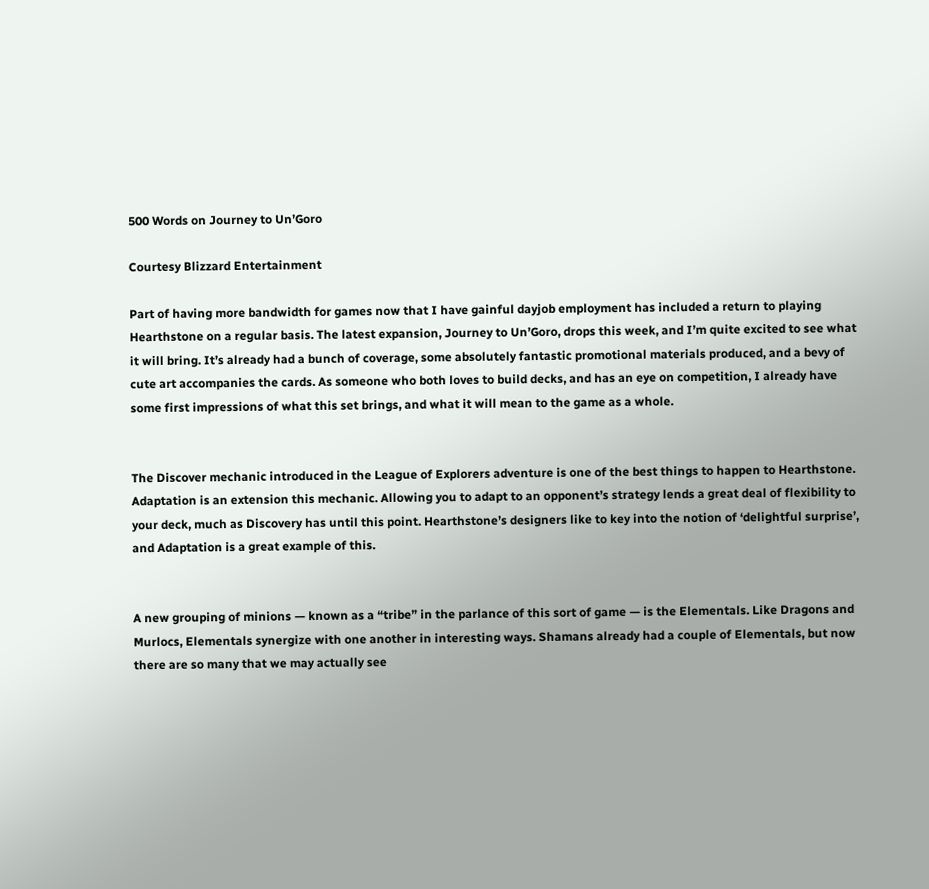500 Words on Journey to Un’Goro

Courtesy Blizzard Entertainment

Part of having more bandwidth for games now that I have gainful dayjob employment has included a return to playing Hearthstone on a regular basis. The latest expansion, Journey to Un’Goro, drops this week, and I’m quite excited to see what it will bring. It’s already had a bunch of coverage, some absolutely fantastic promotional materials produced, and a bevy of cute art accompanies the cards. As someone who both loves to build decks, and has an eye on competition, I already have some first impressions of what this set brings, and what it will mean to the game as a whole.


The Discover mechanic introduced in the League of Explorers adventure is one of the best things to happen to Hearthstone. Adaptation is an extension this mechanic. Allowing you to adapt to an opponent’s strategy lends a great deal of flexibility to your deck, much as Discovery has until this point. Hearthstone’s designers like to key into the notion of ‘delightful surprise’, and Adaptation is a great example of this.


A new grouping of minions — known as a “tribe” in the parlance of this sort of game — is the Elementals. Like Dragons and Murlocs, Elementals synergize with one another in interesting ways. Shamans already had a couple of Elementals, but now there are so many that we may actually see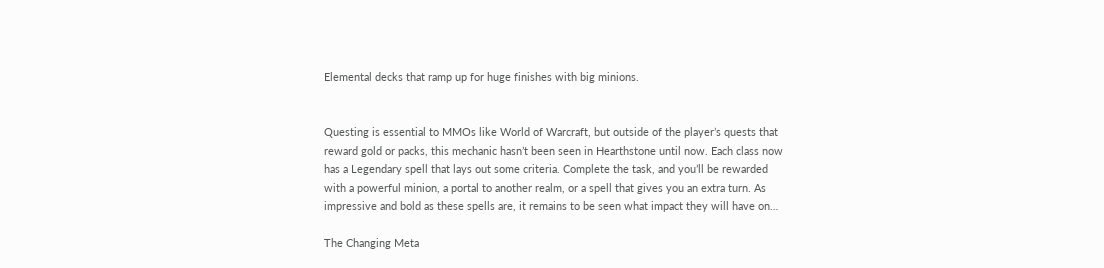Elemental decks that ramp up for huge finishes with big minions.


Questing is essential to MMOs like World of Warcraft, but outside of the player’s quests that reward gold or packs, this mechanic hasn’t been seen in Hearthstone until now. Each class now has a Legendary spell that lays out some criteria. Complete the task, and you’ll be rewarded with a powerful minion, a portal to another realm, or a spell that gives you an extra turn. As impressive and bold as these spells are, it remains to be seen what impact they will have on…

The Changing Meta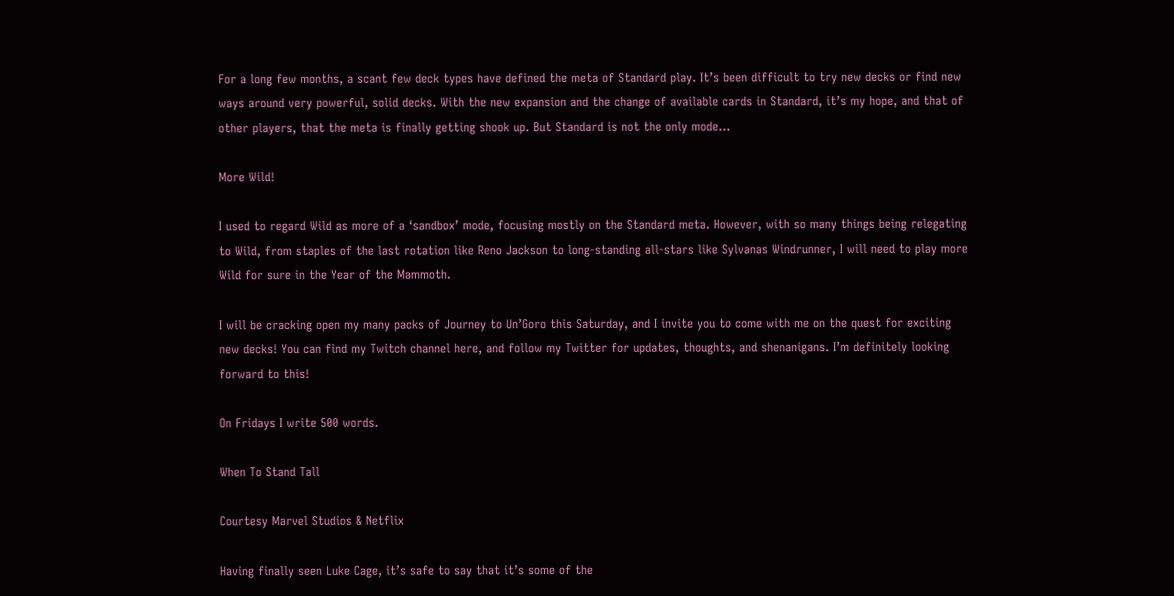For a long few months, a scant few deck types have defined the meta of Standard play. It’s been difficult to try new decks or find new ways around very powerful, solid decks. With the new expansion and the change of available cards in Standard, it’s my hope, and that of other players, that the meta is finally getting shook up. But Standard is not the only mode…

More Wild!

I used to regard Wild as more of a ‘sandbox’ mode, focusing mostly on the Standard meta. However, with so many things being relegating to Wild, from staples of the last rotation like Reno Jackson to long-standing all-stars like Sylvanas Windrunner, I will need to play more Wild for sure in the Year of the Mammoth.

I will be cracking open my many packs of Journey to Un’Goro this Saturday, and I invite you to come with me on the quest for exciting new decks! You can find my Twitch channel here, and follow my Twitter for updates, thoughts, and shenanigans. I’m definitely looking forward to this!

On Fridays I write 500 words.

When To Stand Tall

Courtesy Marvel Studios & Netflix

Having finally seen Luke Cage, it’s safe to say that it’s some of the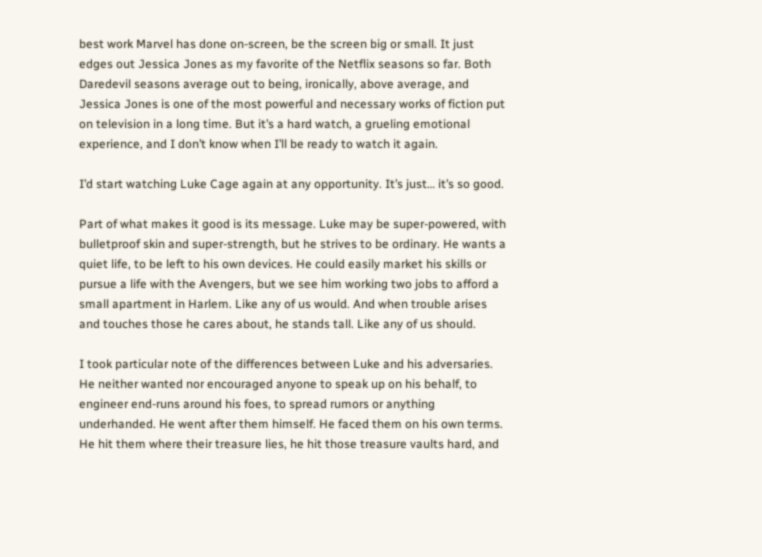best work Marvel has done on-screen, be the screen big or small. It just edges out Jessica Jones as my favorite of the Netflix seasons so far. Both Daredevil seasons average out to being, ironically, above average, and Jessica Jones is one of the most powerful and necessary works of fiction put on television in a long time. But it’s a hard watch, a grueling emotional experience, and I don’t know when I’ll be ready to watch it again.

I’d start watching Luke Cage again at any opportunity. It’s just… it’s so good.

Part of what makes it good is its message. Luke may be super-powered, with bulletproof skin and super-strength, but he strives to be ordinary. He wants a quiet life, to be left to his own devices. He could easily market his skills or pursue a life with the Avengers, but we see him working two jobs to afford a small apartment in Harlem. Like any of us would. And when trouble arises and touches those he cares about, he stands tall. Like any of us should.

I took particular note of the differences between Luke and his adversaries. He neither wanted nor encouraged anyone to speak up on his behalf, to engineer end-runs around his foes, to spread rumors or anything underhanded. He went after them himself. He faced them on his own terms. He hit them where their treasure lies, he hit those treasure vaults hard, and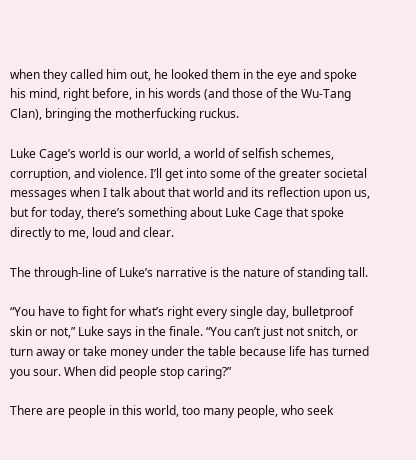when they called him out, he looked them in the eye and spoke his mind, right before, in his words (and those of the Wu-Tang Clan), bringing the motherfucking ruckus.

Luke Cage’s world is our world, a world of selfish schemes, corruption, and violence. I’ll get into some of the greater societal messages when I talk about that world and its reflection upon us, but for today, there’s something about Luke Cage that spoke directly to me, loud and clear.

The through-line of Luke’s narrative is the nature of standing tall.

“You have to fight for what’s right every single day, bulletproof skin or not,” Luke says in the finale. “You can’t just not snitch, or turn away or take money under the table because life has turned you sour. When did people stop caring?”

There are people in this world, too many people, who seek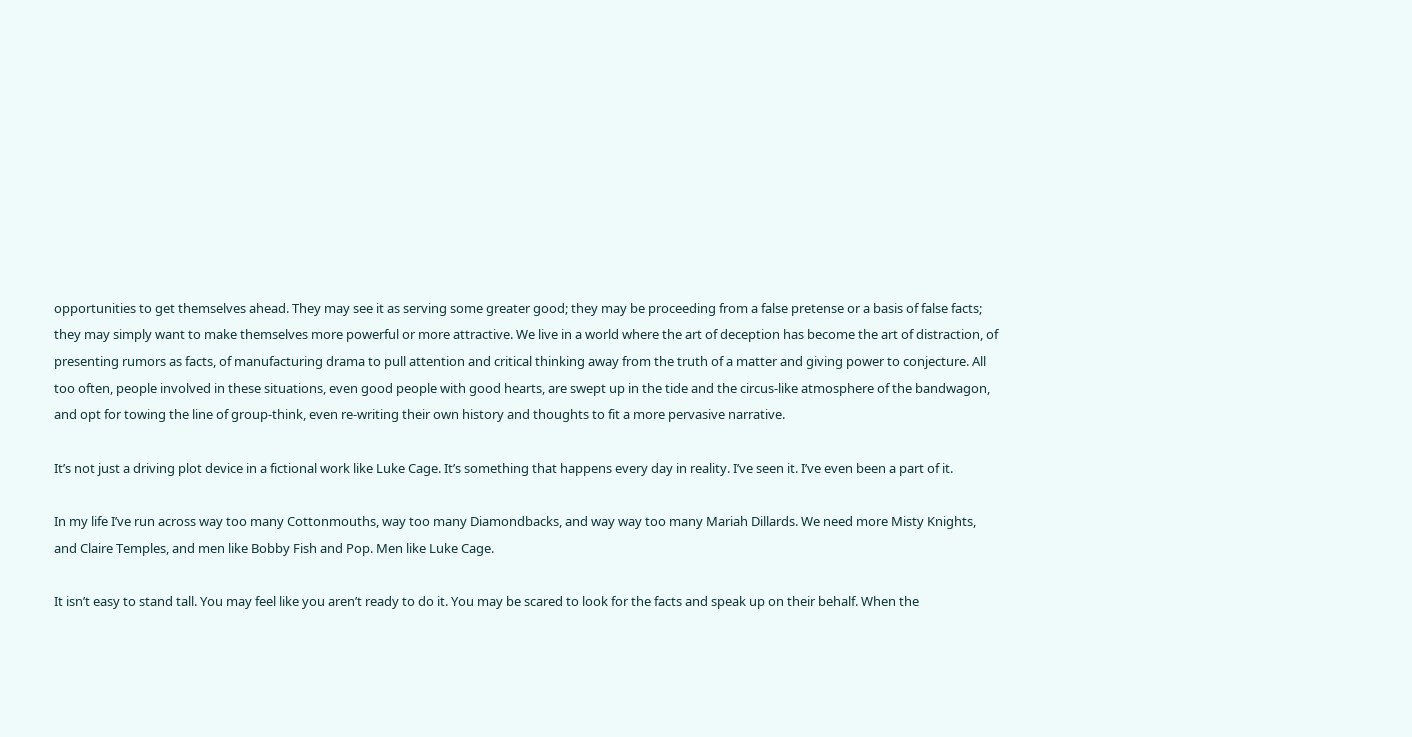opportunities to get themselves ahead. They may see it as serving some greater good; they may be proceeding from a false pretense or a basis of false facts; they may simply want to make themselves more powerful or more attractive. We live in a world where the art of deception has become the art of distraction, of presenting rumors as facts, of manufacturing drama to pull attention and critical thinking away from the truth of a matter and giving power to conjecture. All too often, people involved in these situations, even good people with good hearts, are swept up in the tide and the circus-like atmosphere of the bandwagon, and opt for towing the line of group-think, even re-writing their own history and thoughts to fit a more pervasive narrative.

It’s not just a driving plot device in a fictional work like Luke Cage. It’s something that happens every day in reality. I’ve seen it. I’ve even been a part of it.

In my life I’ve run across way too many Cottonmouths, way too many Diamondbacks, and way way too many Mariah Dillards. We need more Misty Knights, and Claire Temples, and men like Bobby Fish and Pop. Men like Luke Cage.

It isn’t easy to stand tall. You may feel like you aren’t ready to do it. You may be scared to look for the facts and speak up on their behalf. When the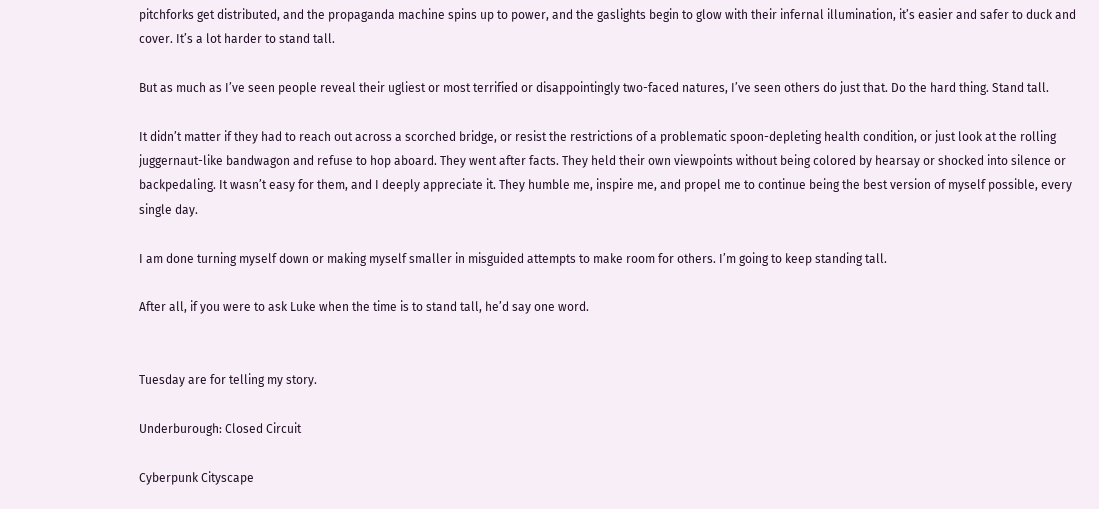pitchforks get distributed, and the propaganda machine spins up to power, and the gaslights begin to glow with their infernal illumination, it’s easier and safer to duck and cover. It’s a lot harder to stand tall.

But as much as I’ve seen people reveal their ugliest or most terrified or disappointingly two-faced natures, I’ve seen others do just that. Do the hard thing. Stand tall.

It didn’t matter if they had to reach out across a scorched bridge, or resist the restrictions of a problematic spoon-depleting health condition, or just look at the rolling juggernaut-like bandwagon and refuse to hop aboard. They went after facts. They held their own viewpoints without being colored by hearsay or shocked into silence or backpedaling. It wasn’t easy for them, and I deeply appreciate it. They humble me, inspire me, and propel me to continue being the best version of myself possible, every single day.

I am done turning myself down or making myself smaller in misguided attempts to make room for others. I’m going to keep standing tall.

After all, if you were to ask Luke when the time is to stand tall, he’d say one word.


Tuesday are for telling my story.

Underburough: Closed Circuit

Cyberpunk Cityscape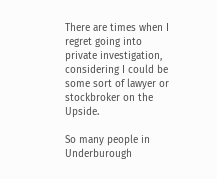There are times when I regret going into private investigation, considering I could be some sort of lawyer or stockbroker on the Upside.

So many people in Underburough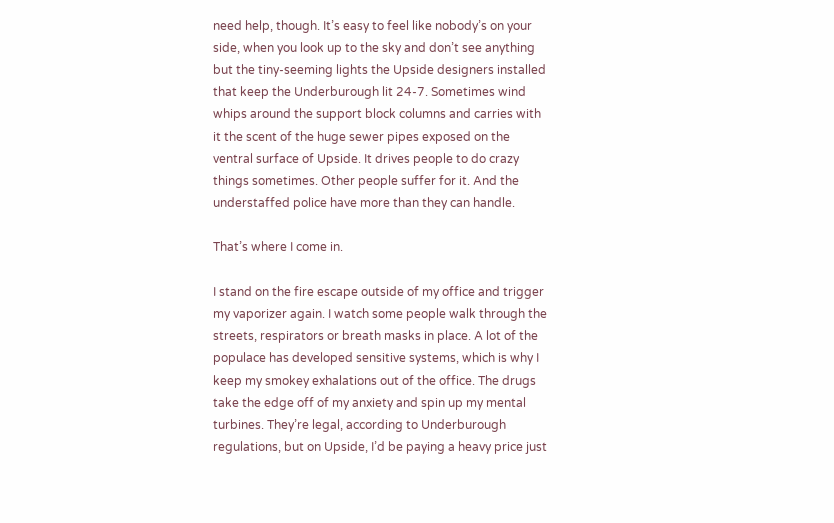need help, though. It’s easy to feel like nobody’s on your side, when you look up to the sky and don’t see anything but the tiny-seeming lights the Upside designers installed that keep the Underburough lit 24-7. Sometimes wind whips around the support block columns and carries with it the scent of the huge sewer pipes exposed on the ventral surface of Upside. It drives people to do crazy things sometimes. Other people suffer for it. And the understaffed police have more than they can handle.

That’s where I come in.

I stand on the fire escape outside of my office and trigger my vaporizer again. I watch some people walk through the streets, respirators or breath masks in place. A lot of the populace has developed sensitive systems, which is why I keep my smokey exhalations out of the office. The drugs take the edge off of my anxiety and spin up my mental turbines. They’re legal, according to Underburough regulations, but on Upside, I’d be paying a heavy price just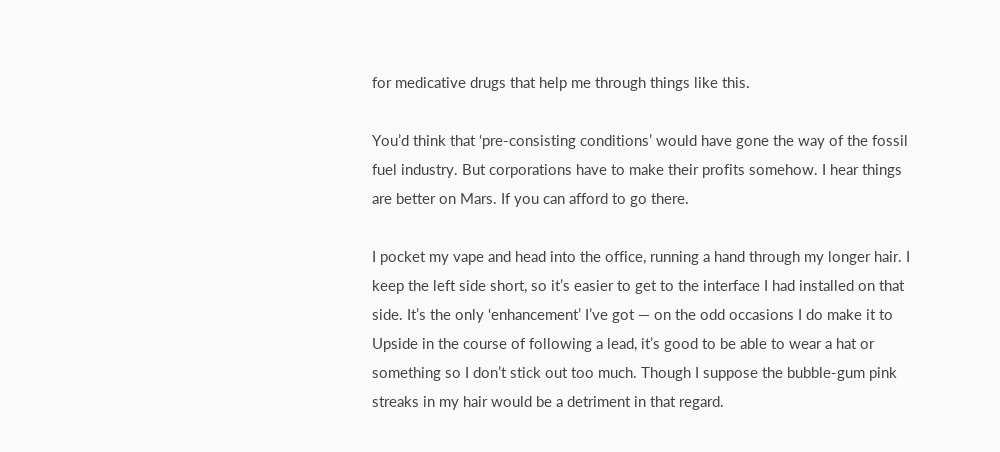for medicative drugs that help me through things like this.

You’d think that ‘pre-consisting conditions’ would have gone the way of the fossil fuel industry. But corporations have to make their profits somehow. I hear things are better on Mars. If you can afford to go there.

I pocket my vape and head into the office, running a hand through my longer hair. I keep the left side short, so it’s easier to get to the interface I had installed on that side. It’s the only ‘enhancement’ I’ve got — on the odd occasions I do make it to Upside in the course of following a lead, it’s good to be able to wear a hat or something so I don’t stick out too much. Though I suppose the bubble-gum pink streaks in my hair would be a detriment in that regard.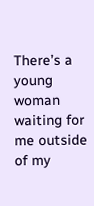There’s a young woman waiting for me outside of my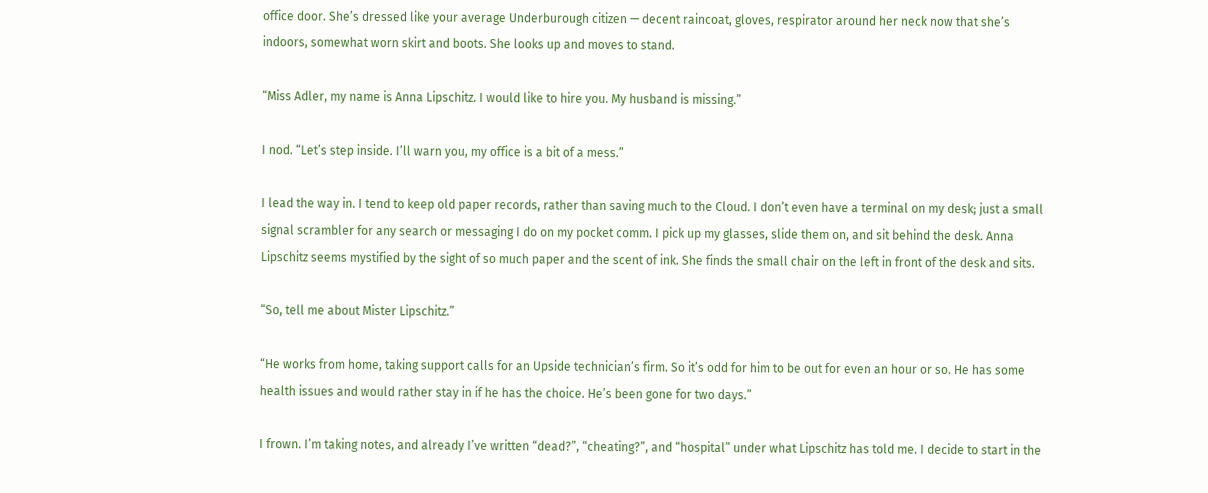office door. She’s dressed like your average Underburough citizen — decent raincoat, gloves, respirator around her neck now that she’s indoors, somewhat worn skirt and boots. She looks up and moves to stand.

“Miss Adler, my name is Anna Lipschitz. I would like to hire you. My husband is missing.”

I nod. “Let’s step inside. I’ll warn you, my office is a bit of a mess.”

I lead the way in. I tend to keep old paper records, rather than saving much to the Cloud. I don’t even have a terminal on my desk; just a small signal scrambler for any search or messaging I do on my pocket comm. I pick up my glasses, slide them on, and sit behind the desk. Anna Lipschitz seems mystified by the sight of so much paper and the scent of ink. She finds the small chair on the left in front of the desk and sits.

“So, tell me about Mister Lipschitz.”

“He works from home, taking support calls for an Upside technician’s firm. So it’s odd for him to be out for even an hour or so. He has some health issues and would rather stay in if he has the choice. He’s been gone for two days.”

I frown. I’m taking notes, and already I’ve written “dead?”, “cheating?”, and “hospital” under what Lipschitz has told me. I decide to start in the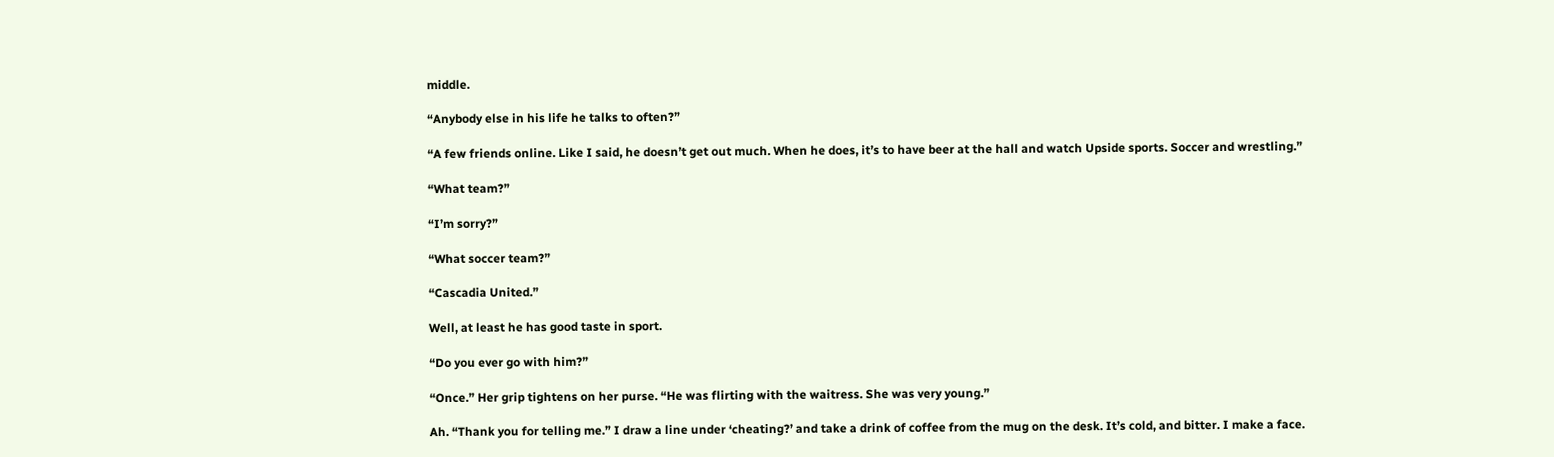middle.

“Anybody else in his life he talks to often?”

“A few friends online. Like I said, he doesn’t get out much. When he does, it’s to have beer at the hall and watch Upside sports. Soccer and wrestling.”

“What team?”

“I’m sorry?”

“What soccer team?”

“Cascadia United.”

Well, at least he has good taste in sport.

“Do you ever go with him?”

“Once.” Her grip tightens on her purse. “He was flirting with the waitress. She was very young.”

Ah. “Thank you for telling me.” I draw a line under ‘cheating?’ and take a drink of coffee from the mug on the desk. It’s cold, and bitter. I make a face.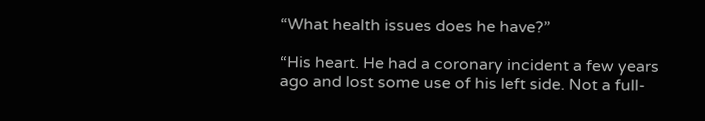“What health issues does he have?”

“His heart. He had a coronary incident a few years ago and lost some use of his left side. Not a full-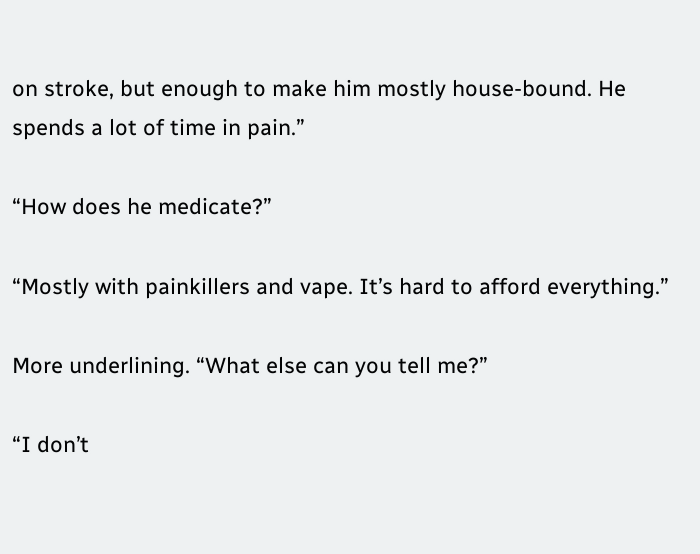on stroke, but enough to make him mostly house-bound. He spends a lot of time in pain.”

“How does he medicate?”

“Mostly with painkillers and vape. It’s hard to afford everything.”

More underlining. “What else can you tell me?”

“I don’t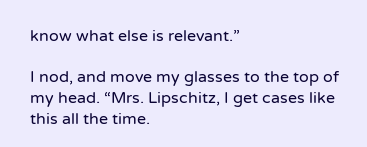know what else is relevant.”

I nod, and move my glasses to the top of my head. “Mrs. Lipschitz, I get cases like this all the time.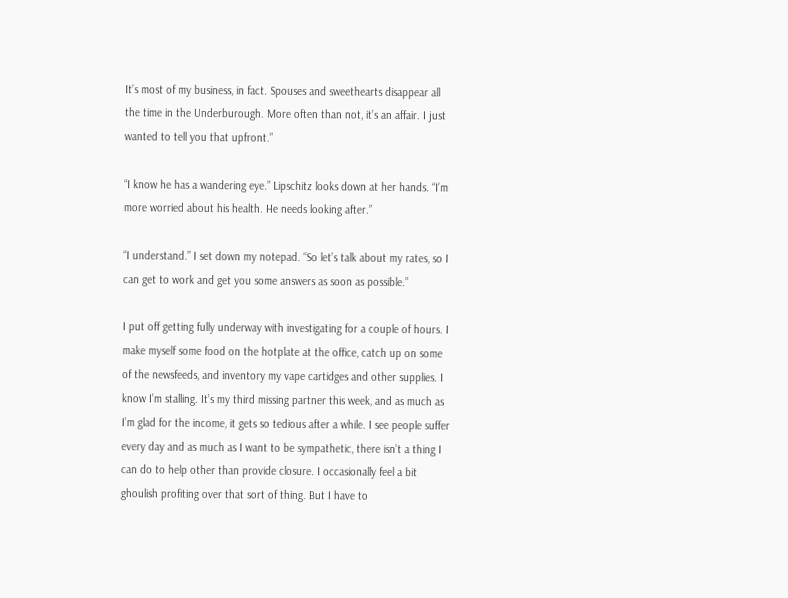It’s most of my business, in fact. Spouses and sweethearts disappear all the time in the Underburough. More often than not, it’s an affair. I just wanted to tell you that upfront.”

“I know he has a wandering eye.” Lipschitz looks down at her hands. “I’m more worried about his health. He needs looking after.”

“I understand.” I set down my notepad. “So let’s talk about my rates, so I can get to work and get you some answers as soon as possible.”

I put off getting fully underway with investigating for a couple of hours. I make myself some food on the hotplate at the office, catch up on some of the newsfeeds, and inventory my vape cartidges and other supplies. I know I’m stalling. It’s my third missing partner this week, and as much as I’m glad for the income, it gets so tedious after a while. I see people suffer every day and as much as I want to be sympathetic, there isn’t a thing I can do to help other than provide closure. I occasionally feel a bit ghoulish profiting over that sort of thing. But I have to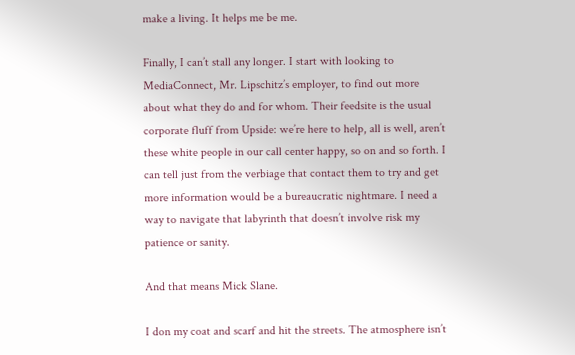make a living. It helps me be me.

Finally, I can’t stall any longer. I start with looking to MediaConnect, Mr. Lipschitz’s employer, to find out more about what they do and for whom. Their feedsite is the usual corporate fluff from Upside: we’re here to help, all is well, aren’t these white people in our call center happy, so on and so forth. I can tell just from the verbiage that contact them to try and get more information would be a bureaucratic nightmare. I need a way to navigate that labyrinth that doesn’t involve risk my patience or sanity.

And that means Mick Slane.

I don my coat and scarf and hit the streets. The atmosphere isn’t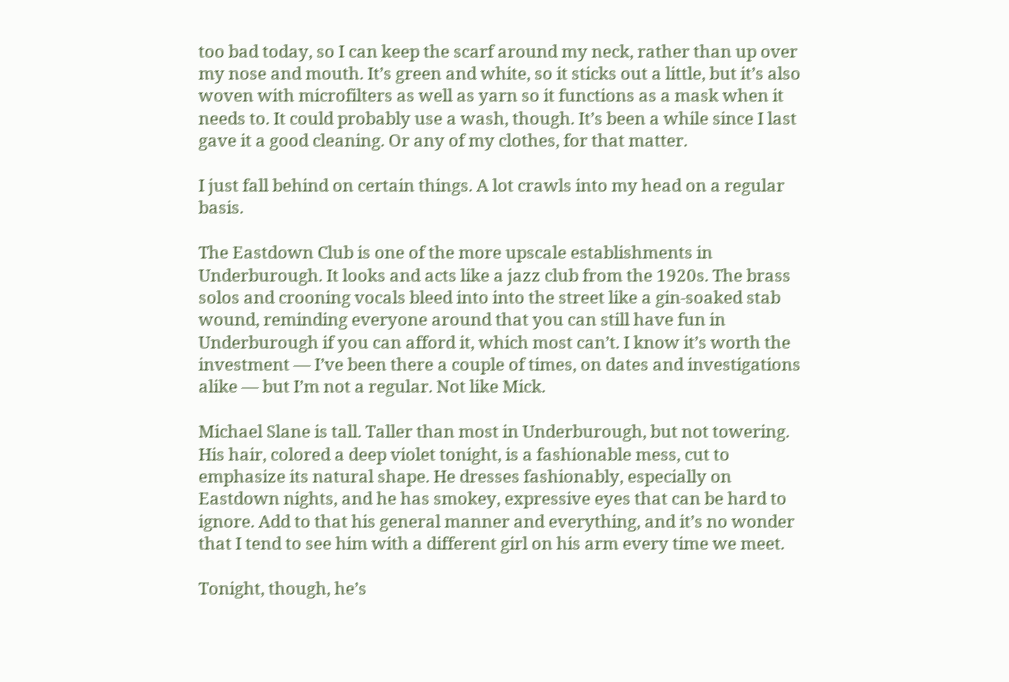too bad today, so I can keep the scarf around my neck, rather than up over my nose and mouth. It’s green and white, so it sticks out a little, but it’s also woven with microfilters as well as yarn so it functions as a mask when it needs to. It could probably use a wash, though. It’s been a while since I last gave it a good cleaning. Or any of my clothes, for that matter.

I just fall behind on certain things. A lot crawls into my head on a regular basis.

The Eastdown Club is one of the more upscale establishments in Underburough. It looks and acts like a jazz club from the 1920s. The brass solos and crooning vocals bleed into into the street like a gin-soaked stab wound, reminding everyone around that you can still have fun in Underburough if you can afford it, which most can’t. I know it’s worth the investment — I’ve been there a couple of times, on dates and investigations alike — but I’m not a regular. Not like Mick.

Michael Slane is tall. Taller than most in Underburough, but not towering. His hair, colored a deep violet tonight, is a fashionable mess, cut to emphasize its natural shape. He dresses fashionably, especially on Eastdown nights, and he has smokey, expressive eyes that can be hard to ignore. Add to that his general manner and everything, and it’s no wonder that I tend to see him with a different girl on his arm every time we meet.

Tonight, though, he’s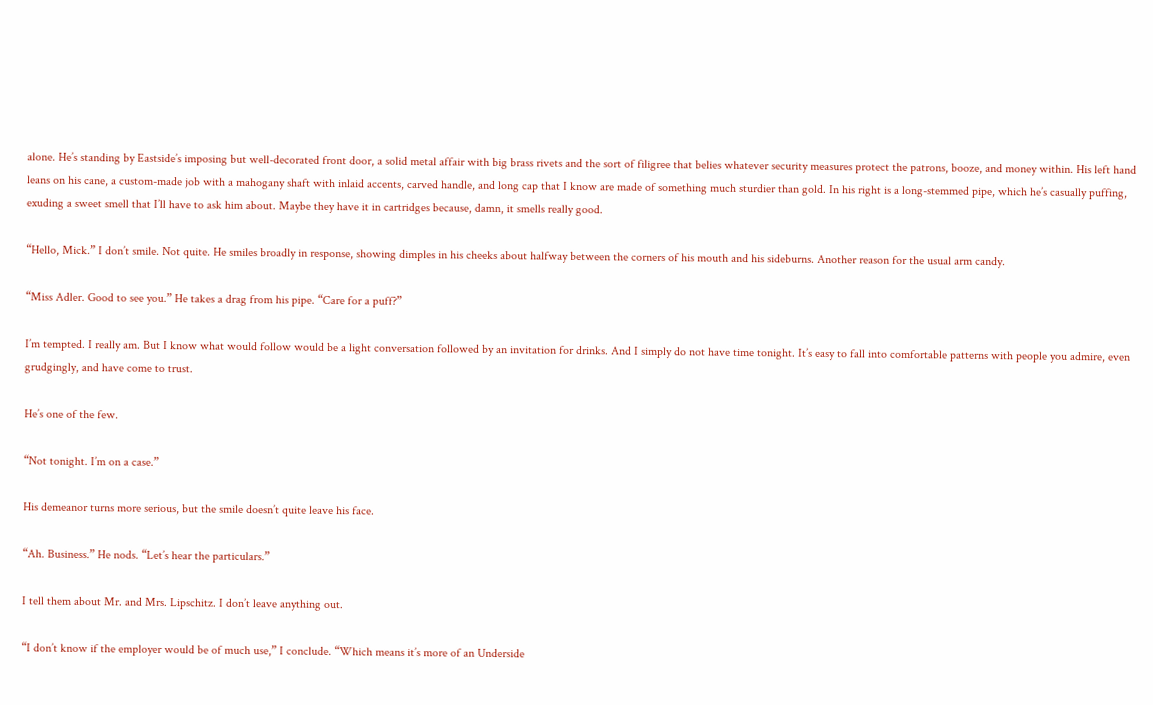alone. He’s standing by Eastside’s imposing but well-decorated front door, a solid metal affair with big brass rivets and the sort of filigree that belies whatever security measures protect the patrons, booze, and money within. His left hand leans on his cane, a custom-made job with a mahogany shaft with inlaid accents, carved handle, and long cap that I know are made of something much sturdier than gold. In his right is a long-stemmed pipe, which he’s casually puffing, exuding a sweet smell that I’ll have to ask him about. Maybe they have it in cartridges because, damn, it smells really good.

“Hello, Mick.” I don’t smile. Not quite. He smiles broadly in response, showing dimples in his cheeks about halfway between the corners of his mouth and his sideburns. Another reason for the usual arm candy.

“Miss Adler. Good to see you.” He takes a drag from his pipe. “Care for a puff?”

I’m tempted. I really am. But I know what would follow would be a light conversation followed by an invitation for drinks. And I simply do not have time tonight. It’s easy to fall into comfortable patterns with people you admire, even grudgingly, and have come to trust.

He’s one of the few.

“Not tonight. I’m on a case.”

His demeanor turns more serious, but the smile doesn’t quite leave his face.

“Ah. Business.” He nods. “Let’s hear the particulars.”

I tell them about Mr. and Mrs. Lipschitz. I don’t leave anything out.

“I don’t know if the employer would be of much use,” I conclude. “Which means it’s more of an Underside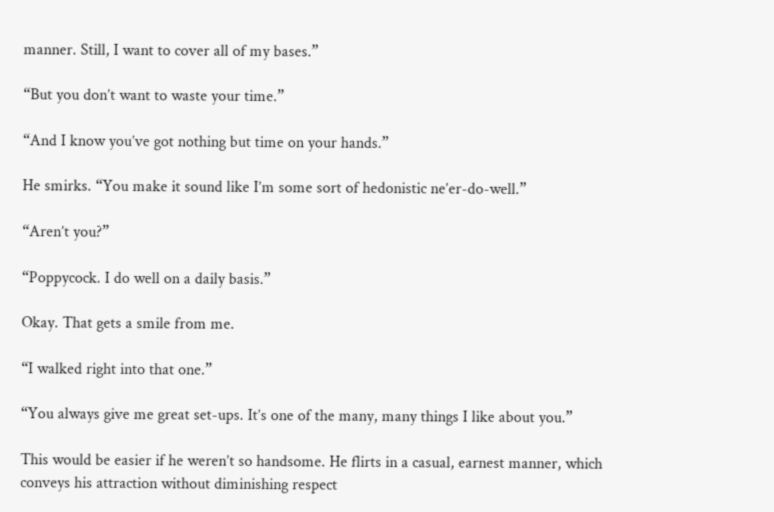manner. Still, I want to cover all of my bases.”

“But you don’t want to waste your time.”

“And I know you’ve got nothing but time on your hands.”

He smirks. “You make it sound like I’m some sort of hedonistic ne’er-do-well.”

“Aren’t you?”

“Poppycock. I do well on a daily basis.”

Okay. That gets a smile from me.

“I walked right into that one.”

“You always give me great set-ups. It’s one of the many, many things I like about you.”

This would be easier if he weren’t so handsome. He flirts in a casual, earnest manner, which conveys his attraction without diminishing respect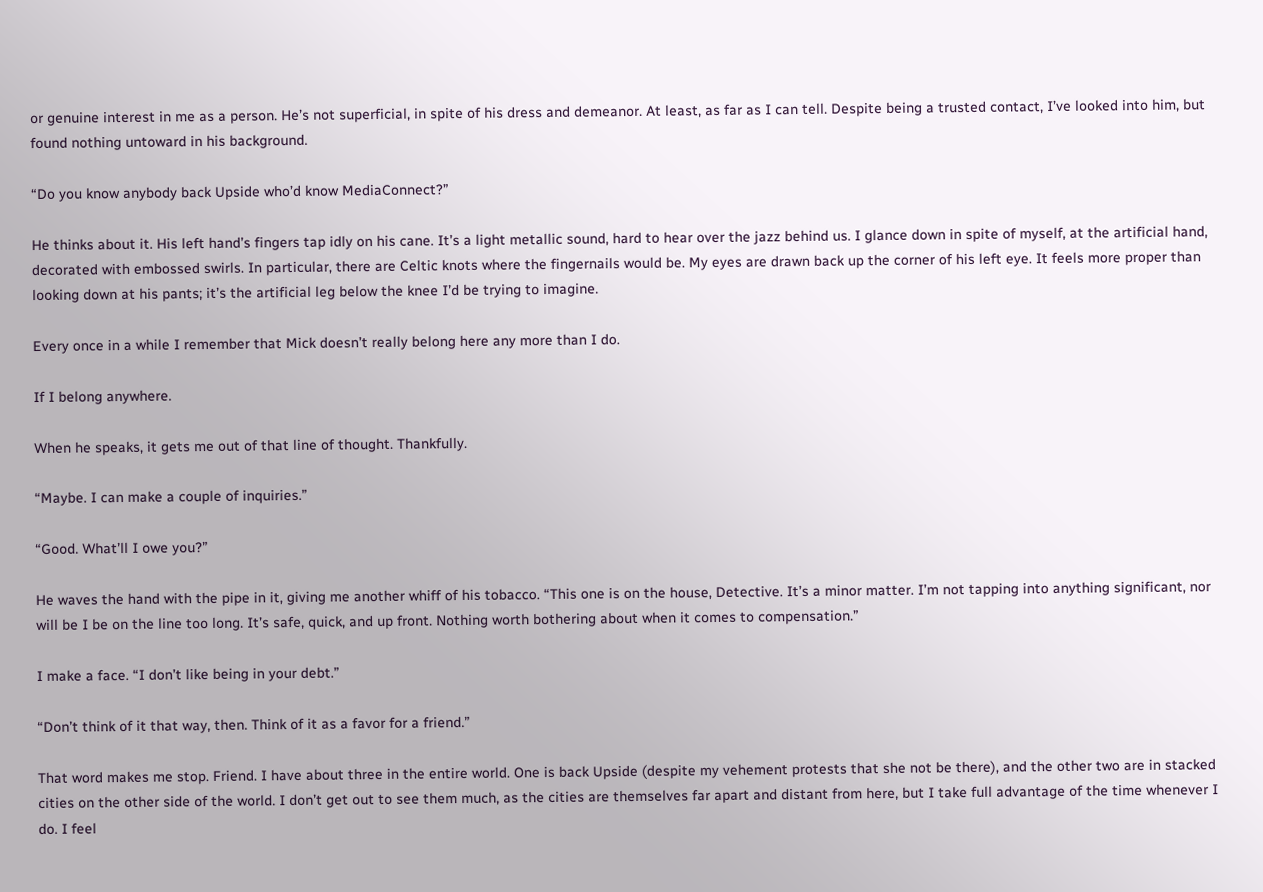or genuine interest in me as a person. He’s not superficial, in spite of his dress and demeanor. At least, as far as I can tell. Despite being a trusted contact, I’ve looked into him, but found nothing untoward in his background.

“Do you know anybody back Upside who’d know MediaConnect?”

He thinks about it. His left hand’s fingers tap idly on his cane. It’s a light metallic sound, hard to hear over the jazz behind us. I glance down in spite of myself, at the artificial hand, decorated with embossed swirls. In particular, there are Celtic knots where the fingernails would be. My eyes are drawn back up the corner of his left eye. It feels more proper than looking down at his pants; it’s the artificial leg below the knee I’d be trying to imagine.

Every once in a while I remember that Mick doesn’t really belong here any more than I do.

If I belong anywhere.

When he speaks, it gets me out of that line of thought. Thankfully.

“Maybe. I can make a couple of inquiries.”

“Good. What’ll I owe you?”

He waves the hand with the pipe in it, giving me another whiff of his tobacco. “This one is on the house, Detective. It’s a minor matter. I’m not tapping into anything significant, nor will be I be on the line too long. It’s safe, quick, and up front. Nothing worth bothering about when it comes to compensation.”

I make a face. “I don’t like being in your debt.”

“Don’t think of it that way, then. Think of it as a favor for a friend.”

That word makes me stop. Friend. I have about three in the entire world. One is back Upside (despite my vehement protests that she not be there), and the other two are in stacked cities on the other side of the world. I don’t get out to see them much, as the cities are themselves far apart and distant from here, but I take full advantage of the time whenever I do. I feel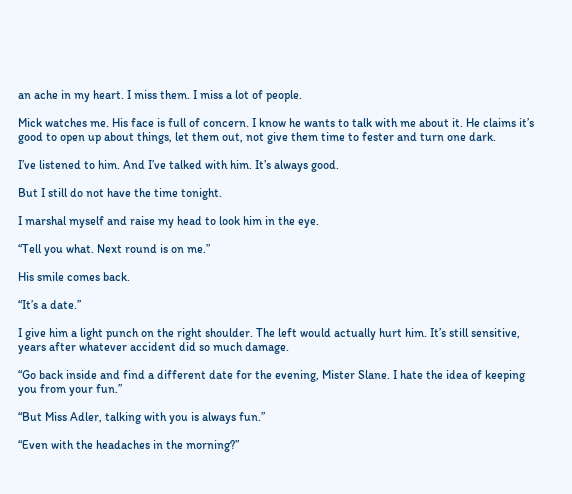an ache in my heart. I miss them. I miss a lot of people.

Mick watches me. His face is full of concern. I know he wants to talk with me about it. He claims it’s good to open up about things, let them out, not give them time to fester and turn one dark.

I’ve listened to him. And I’ve talked with him. It’s always good.

But I still do not have the time tonight.

I marshal myself and raise my head to look him in the eye.

“Tell you what. Next round is on me.”

His smile comes back.

“It’s a date.”

I give him a light punch on the right shoulder. The left would actually hurt him. It’s still sensitive, years after whatever accident did so much damage.

“Go back inside and find a different date for the evening, Mister Slane. I hate the idea of keeping you from your fun.”

“But Miss Adler, talking with you is always fun.”

“Even with the headaches in the morning?”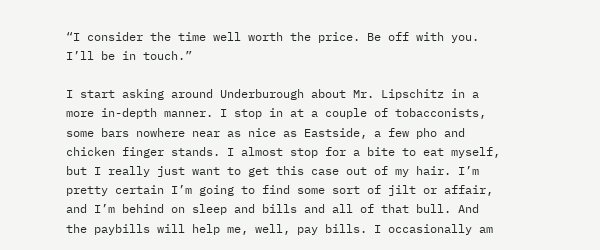“I consider the time well worth the price. Be off with you. I’ll be in touch.”

I start asking around Underburough about Mr. Lipschitz in a more in-depth manner. I stop in at a couple of tobacconists, some bars nowhere near as nice as Eastside, a few pho and chicken finger stands. I almost stop for a bite to eat myself, but I really just want to get this case out of my hair. I’m pretty certain I’m going to find some sort of jilt or affair, and I’m behind on sleep and bills and all of that bull. And the paybills will help me, well, pay bills. I occasionally am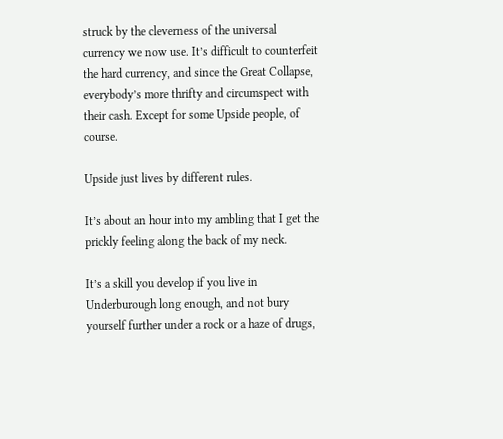struck by the cleverness of the universal currency we now use. It’s difficult to counterfeit the hard currency, and since the Great Collapse, everybody’s more thrifty and circumspect with their cash. Except for some Upside people, of course.

Upside just lives by different rules.

It’s about an hour into my ambling that I get the prickly feeling along the back of my neck.

It’s a skill you develop if you live in Underburough long enough, and not bury yourself further under a rock or a haze of drugs,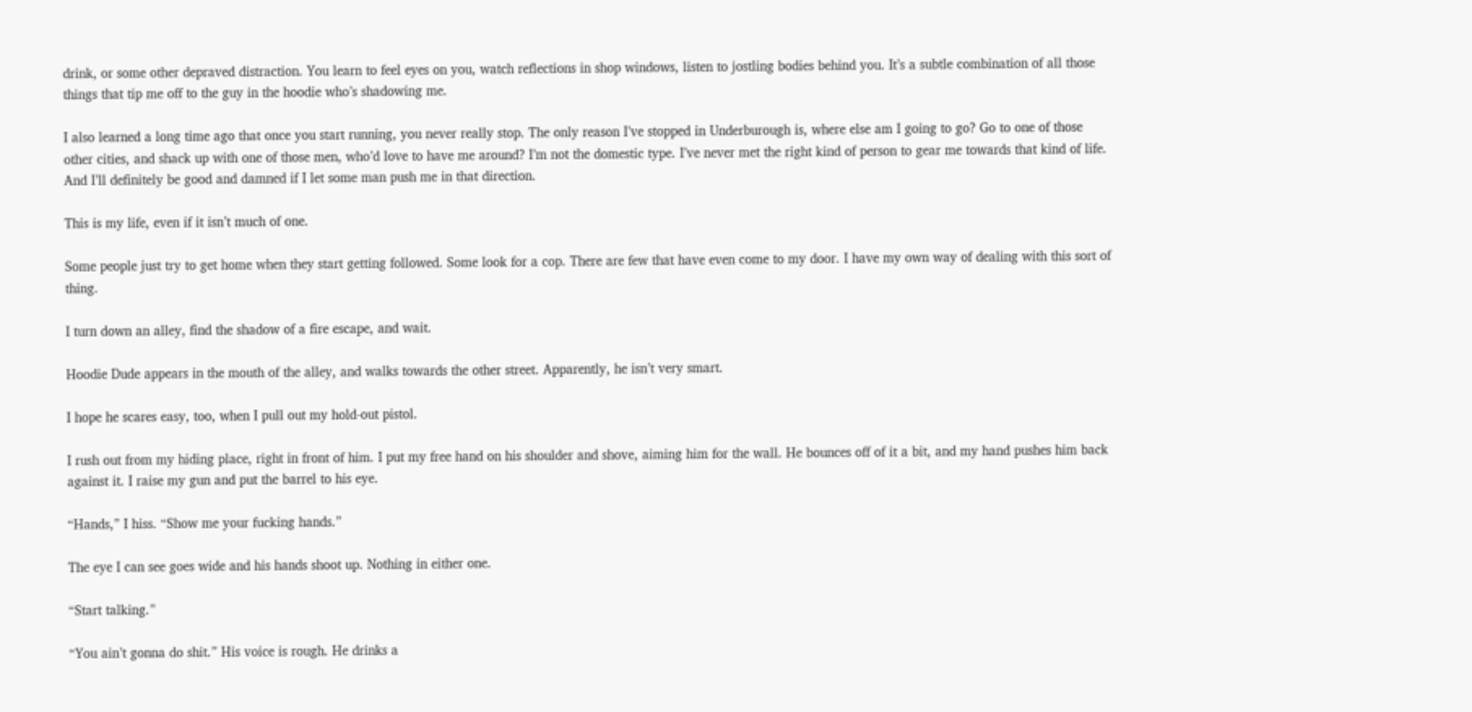drink, or some other depraved distraction. You learn to feel eyes on you, watch reflections in shop windows, listen to jostling bodies behind you. It’s a subtle combination of all those things that tip me off to the guy in the hoodie who’s shadowing me.

I also learned a long time ago that once you start running, you never really stop. The only reason I’ve stopped in Underburough is, where else am I going to go? Go to one of those other cities, and shack up with one of those men, who’d love to have me around? I’m not the domestic type. I’ve never met the right kind of person to gear me towards that kind of life. And I’ll definitely be good and damned if I let some man push me in that direction.

This is my life, even if it isn’t much of one.

Some people just try to get home when they start getting followed. Some look for a cop. There are few that have even come to my door. I have my own way of dealing with this sort of thing.

I turn down an alley, find the shadow of a fire escape, and wait.

Hoodie Dude appears in the mouth of the alley, and walks towards the other street. Apparently, he isn’t very smart.

I hope he scares easy, too, when I pull out my hold-out pistol.

I rush out from my hiding place, right in front of him. I put my free hand on his shoulder and shove, aiming him for the wall. He bounces off of it a bit, and my hand pushes him back against it. I raise my gun and put the barrel to his eye.

“Hands,” I hiss. “Show me your fucking hands.”

The eye I can see goes wide and his hands shoot up. Nothing in either one.

“Start talking.”

“You ain’t gonna do shit.” His voice is rough. He drinks a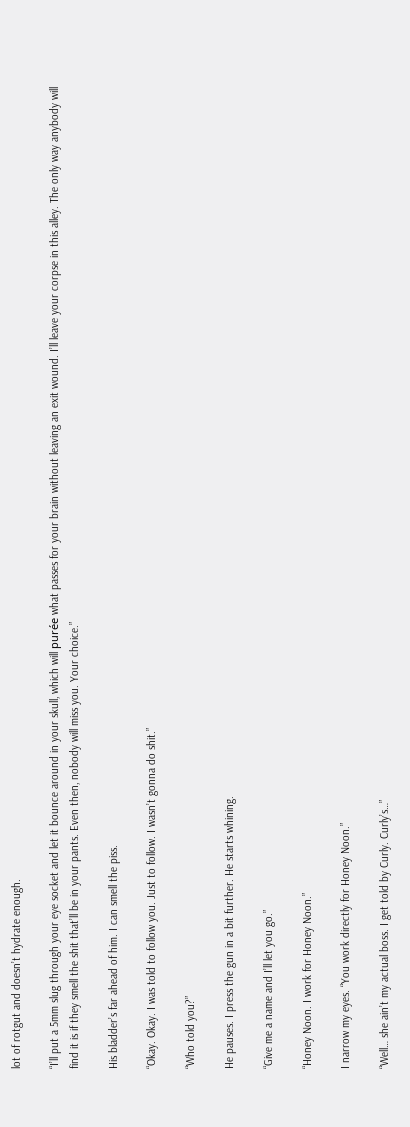lot of rotgut and doesn’t hydrate enough.

“I’ll put a 5mm slug through your eye socket and let it bounce around in your skull, which will purée what passes for your brain without leaving an exit wound. I’ll leave your corpse in this alley. The only way anybody will find it is if they smell the shit that’ll be in your pants. Even then, nobody will miss you. Your choice.”

His bladder’s far ahead of him. I can smell the piss.

“Okay. Okay. I was told to follow you. Just to follow. I wasn’t gonna do shit.”

“Who told you?”

He pauses. I press the gun in a bit further. He starts whining.

“Give me a name and I’ll let you go.”

“Honey Noon. I work for Honey Noon.”

I narrow my eyes. “You work directly for Honey Noon.”

“Well… she ain’t my actual boss. I get told by Curly. Curly’s…”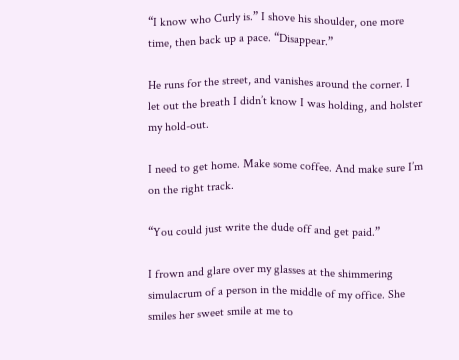“I know who Curly is.” I shove his shoulder, one more time, then back up a pace. “Disappear.”

He runs for the street, and vanishes around the corner. I let out the breath I didn’t know I was holding, and holster my hold-out.

I need to get home. Make some coffee. And make sure I’m on the right track.

“You could just write the dude off and get paid.”

I frown and glare over my glasses at the shimmering simulacrum of a person in the middle of my office. She smiles her sweet smile at me to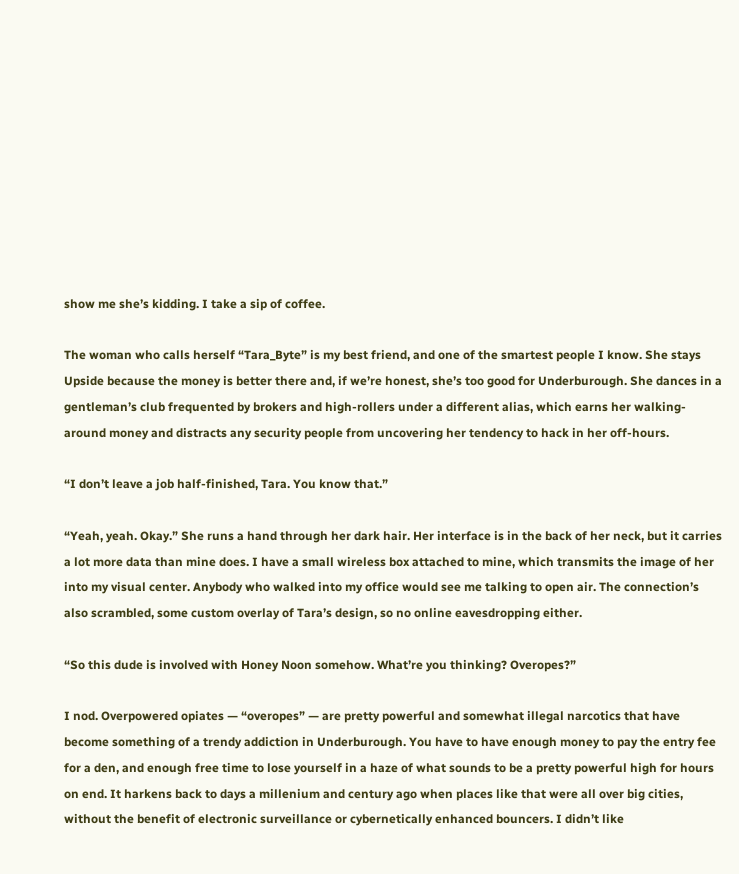show me she’s kidding. I take a sip of coffee.

The woman who calls herself “Tara_Byte” is my best friend, and one of the smartest people I know. She stays Upside because the money is better there and, if we’re honest, she’s too good for Underburough. She dances in a gentleman’s club frequented by brokers and high-rollers under a different alias, which earns her walking-around money and distracts any security people from uncovering her tendency to hack in her off-hours.

“I don’t leave a job half-finished, Tara. You know that.”

“Yeah, yeah. Okay.” She runs a hand through her dark hair. Her interface is in the back of her neck, but it carries a lot more data than mine does. I have a small wireless box attached to mine, which transmits the image of her into my visual center. Anybody who walked into my office would see me talking to open air. The connection’s also scrambled, some custom overlay of Tara’s design, so no online eavesdropping either.

“So this dude is involved with Honey Noon somehow. What’re you thinking? Overopes?”

I nod. Overpowered opiates — “overopes” — are pretty powerful and somewhat illegal narcotics that have become something of a trendy addiction in Underburough. You have to have enough money to pay the entry fee for a den, and enough free time to lose yourself in a haze of what sounds to be a pretty powerful high for hours on end. It harkens back to days a millenium and century ago when places like that were all over big cities, without the benefit of electronic surveillance or cybernetically enhanced bouncers. I didn’t like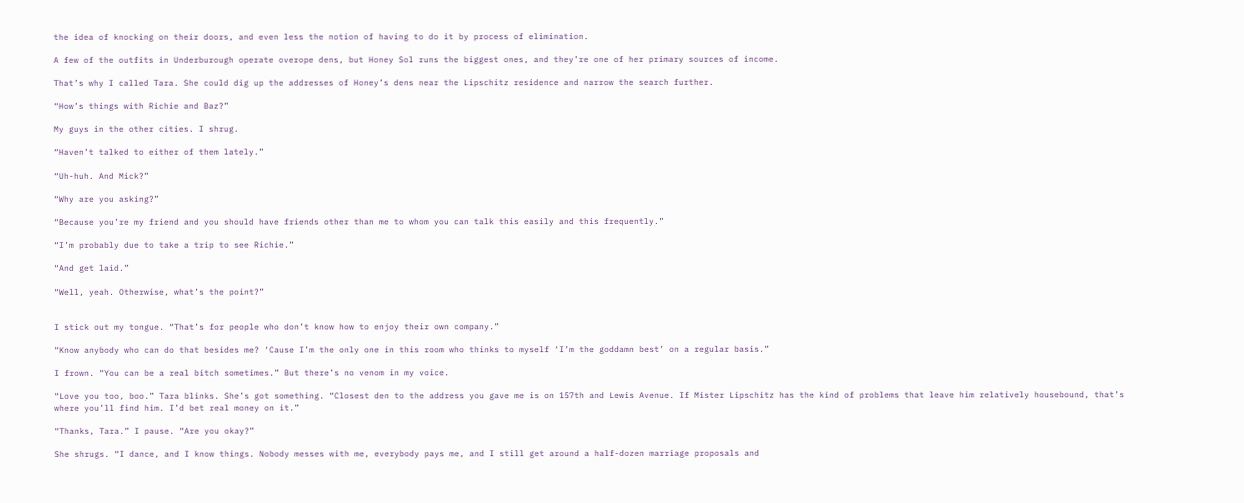the idea of knocking on their doors, and even less the notion of having to do it by process of elimination.

A few of the outfits in Underburough operate overope dens, but Honey Sol runs the biggest ones, and they’re one of her primary sources of income.

That’s why I called Tara. She could dig up the addresses of Honey’s dens near the Lipschitz residence and narrow the search further.

“How’s things with Richie and Baz?”

My guys in the other cities. I shrug.

“Haven’t talked to either of them lately.”

“Uh-huh. And Mick?”

“Why are you asking?”

“Because you’re my friend and you should have friends other than me to whom you can talk this easily and this frequently.”

“I’m probably due to take a trip to see Richie.”

“And get laid.”

“Well, yeah. Otherwise, what’s the point?”


I stick out my tongue. “That’s for people who don’t know how to enjoy their own company.”

“Know anybody who can do that besides me? ‘Cause I’m the only one in this room who thinks to myself ‘I’m the goddamn best’ on a regular basis.”

I frown. “You can be a real bitch sometimes.” But there’s no venom in my voice.

“Love you too, boo.” Tara blinks. She’s got something. “Closest den to the address you gave me is on 157th and Lewis Avenue. If Mister Lipschitz has the kind of problems that leave him relatively housebound, that’s where you’ll find him. I’d bet real money on it.”

“Thanks, Tara.” I pause. “Are you okay?”

She shrugs. “I dance, and I know things. Nobody messes with me, everybody pays me, and I still get around a half-dozen marriage proposals and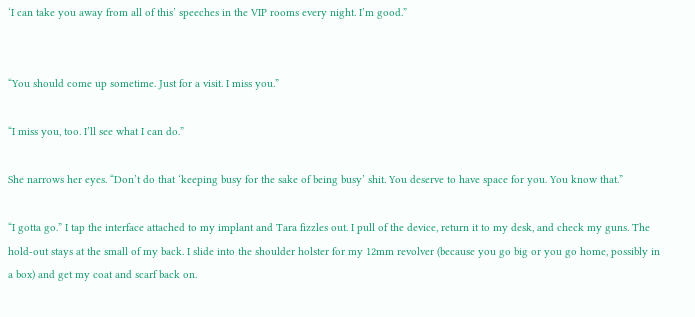‘I can take you away from all of this’ speeches in the VIP rooms every night. I’m good.”


“You should come up sometime. Just for a visit. I miss you.”

“I miss you, too. I’ll see what I can do.”

She narrows her eyes. “Don’t do that ‘keeping busy for the sake of being busy’ shit. You deserve to have space for you. You know that.”

“I gotta go.” I tap the interface attached to my implant and Tara fizzles out. I pull of the device, return it to my desk, and check my guns. The hold-out stays at the small of my back. I slide into the shoulder holster for my 12mm revolver (because you go big or you go home, possibly in a box) and get my coat and scarf back on.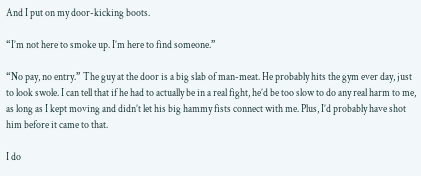And I put on my door-kicking boots.

“I’m not here to smoke up. I’m here to find someone.”

“No pay, no entry.” The guy at the door is a big slab of man-meat. He probably hits the gym ever day, just to look swole. I can tell that if he had to actually be in a real fight, he’d be too slow to do any real harm to me, as long as I kept moving and didn’t let his big hammy fists connect with me. Plus, I’d probably have shot him before it came to that.

I do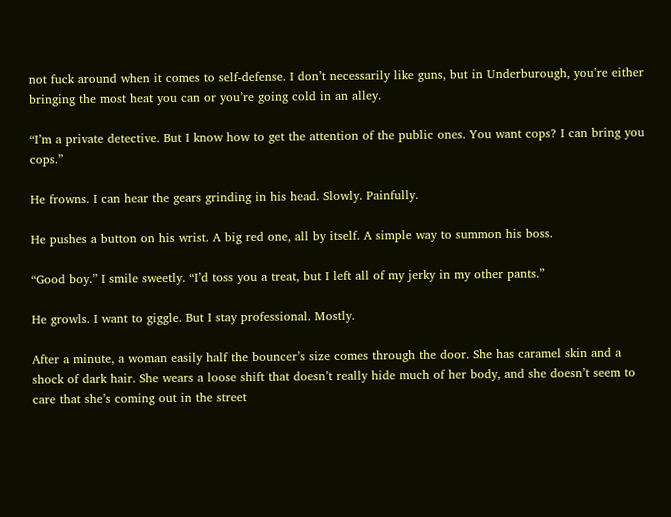not fuck around when it comes to self-defense. I don’t necessarily like guns, but in Underburough, you’re either bringing the most heat you can or you’re going cold in an alley.

“I’m a private detective. But I know how to get the attention of the public ones. You want cops? I can bring you cops.”

He frowns. I can hear the gears grinding in his head. Slowly. Painfully.

He pushes a button on his wrist. A big red one, all by itself. A simple way to summon his boss.

“Good boy.” I smile sweetly. “I’d toss you a treat, but I left all of my jerky in my other pants.”

He growls. I want to giggle. But I stay professional. Mostly.

After a minute, a woman easily half the bouncer’s size comes through the door. She has caramel skin and a shock of dark hair. She wears a loose shift that doesn’t really hide much of her body, and she doesn’t seem to care that she’s coming out in the street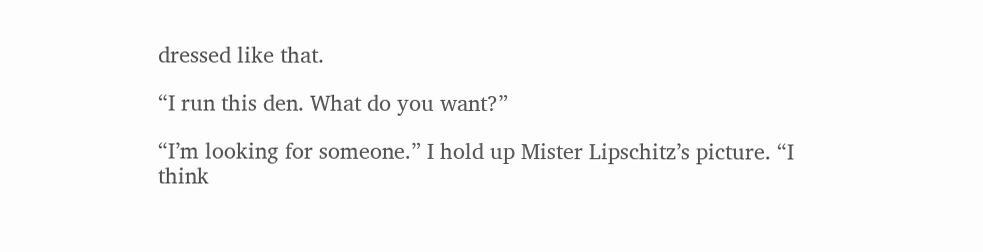dressed like that.

“I run this den. What do you want?”

“I’m looking for someone.” I hold up Mister Lipschitz’s picture. “I think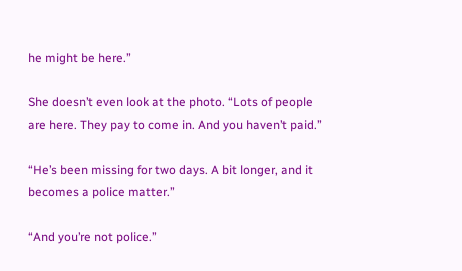he might be here.”

She doesn’t even look at the photo. “Lots of people are here. They pay to come in. And you haven’t paid.”

“He’s been missing for two days. A bit longer, and it becomes a police matter.”

“And you’re not police.”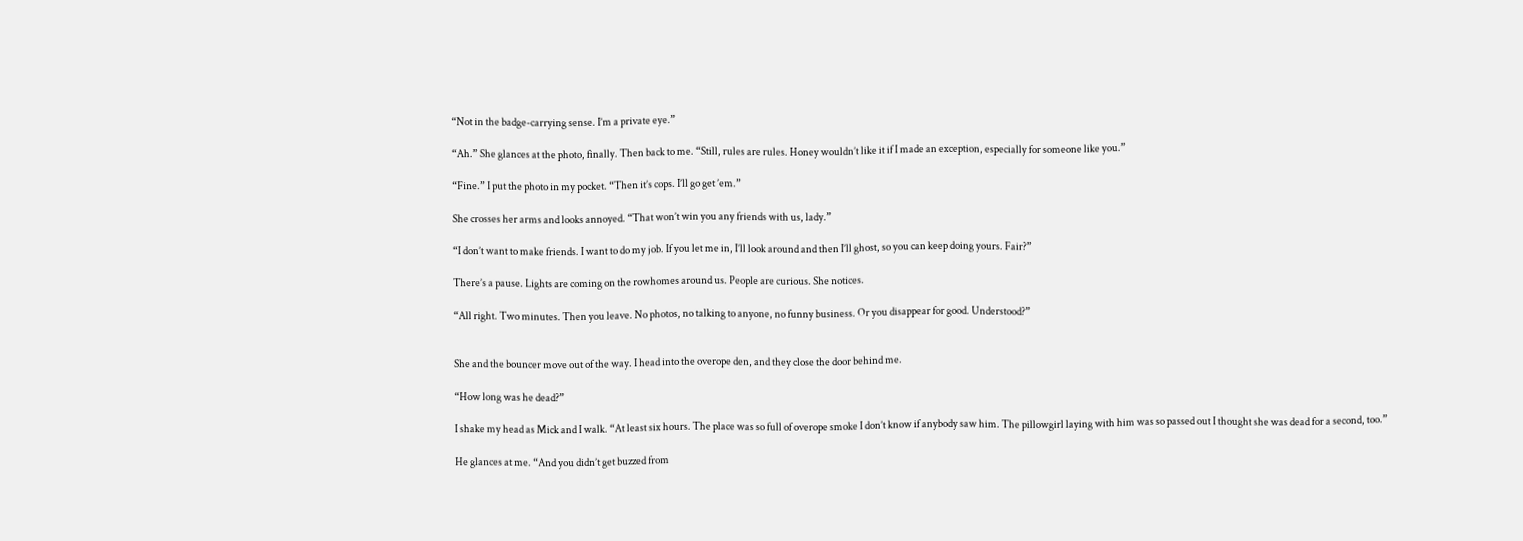“Not in the badge-carrying sense. I’m a private eye.”

“Ah.” She glances at the photo, finally. Then back to me. “Still, rules are rules. Honey wouldn’t like it if I made an exception, especially for someone like you.”

“Fine.” I put the photo in my pocket. “Then it’s cops. I’ll go get ’em.”

She crosses her arms and looks annoyed. “That won’t win you any friends with us, lady.”

“I don’t want to make friends. I want to do my job. If you let me in, I’ll look around and then I’ll ghost, so you can keep doing yours. Fair?”

There’s a pause. Lights are coming on the rowhomes around us. People are curious. She notices.

“All right. Two minutes. Then you leave. No photos, no talking to anyone, no funny business. Or you disappear for good. Understood?”


She and the bouncer move out of the way. I head into the overope den, and they close the door behind me.

“How long was he dead?”

I shake my head as Mick and I walk. “At least six hours. The place was so full of overope smoke I don’t know if anybody saw him. The pillowgirl laying with him was so passed out I thought she was dead for a second, too.”

He glances at me. “And you didn’t get buzzed from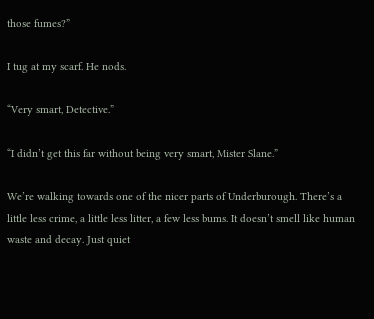those fumes?”

I tug at my scarf. He nods.

“Very smart, Detective.”

“I didn’t get this far without being very smart, Mister Slane.”

We’re walking towards one of the nicer parts of Underburough. There’s a little less crime, a little less litter, a few less bums. It doesn’t smell like human waste and decay. Just quiet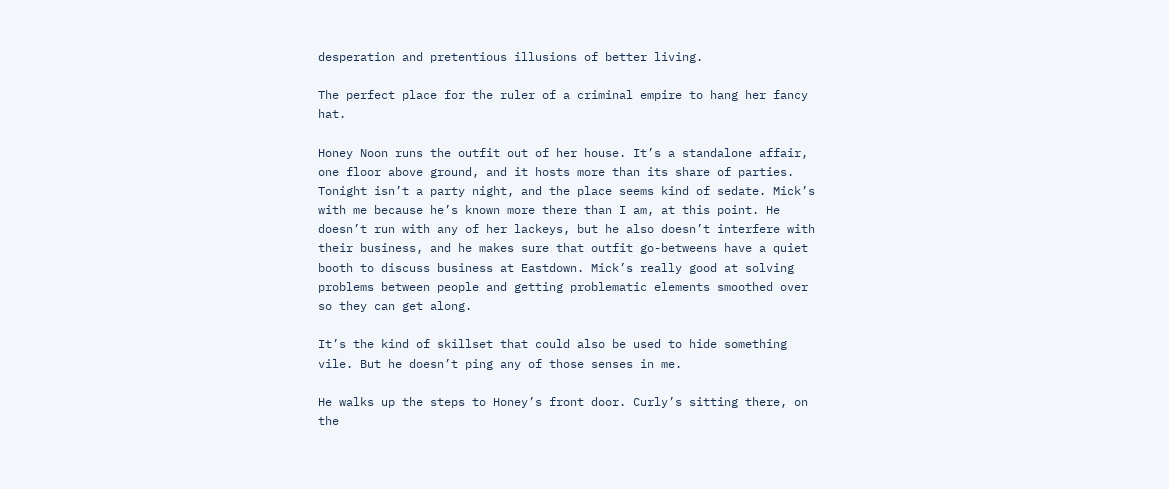desperation and pretentious illusions of better living.

The perfect place for the ruler of a criminal empire to hang her fancy hat.

Honey Noon runs the outfit out of her house. It’s a standalone affair, one floor above ground, and it hosts more than its share of parties. Tonight isn’t a party night, and the place seems kind of sedate. Mick’s with me because he’s known more there than I am, at this point. He doesn’t run with any of her lackeys, but he also doesn’t interfere with their business, and he makes sure that outfit go-betweens have a quiet booth to discuss business at Eastdown. Mick’s really good at solving problems between people and getting problematic elements smoothed over so they can get along.

It’s the kind of skillset that could also be used to hide something vile. But he doesn’t ping any of those senses in me.

He walks up the steps to Honey’s front door. Curly’s sitting there, on the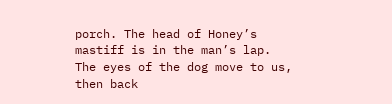porch. The head of Honey’s mastiff is in the man’s lap. The eyes of the dog move to us, then back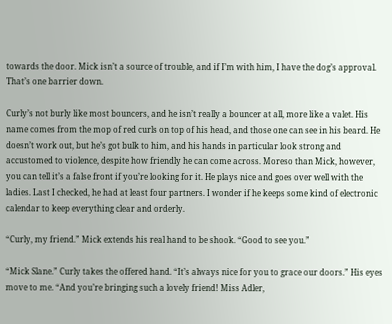towards the door. Mick isn’t a source of trouble, and if I’m with him, I have the dog’s approval. That’s one barrier down.

Curly’s not burly like most bouncers, and he isn’t really a bouncer at all, more like a valet. His name comes from the mop of red curls on top of his head, and those one can see in his beard. He doesn’t work out, but he’s got bulk to him, and his hands in particular look strong and accustomed to violence, despite how friendly he can come across. Moreso than Mick, however, you can tell it’s a false front if you’re looking for it. He plays nice and goes over well with the ladies. Last I checked, he had at least four partners. I wonder if he keeps some kind of electronic calendar to keep everything clear and orderly.

“Curly, my friend.” Mick extends his real hand to be shook. “Good to see you.”

“Mick Slane.” Curly takes the offered hand. “It’s always nice for you to grace our doors.” His eyes move to me. “And you’re bringing such a lovely friend! Miss Adler,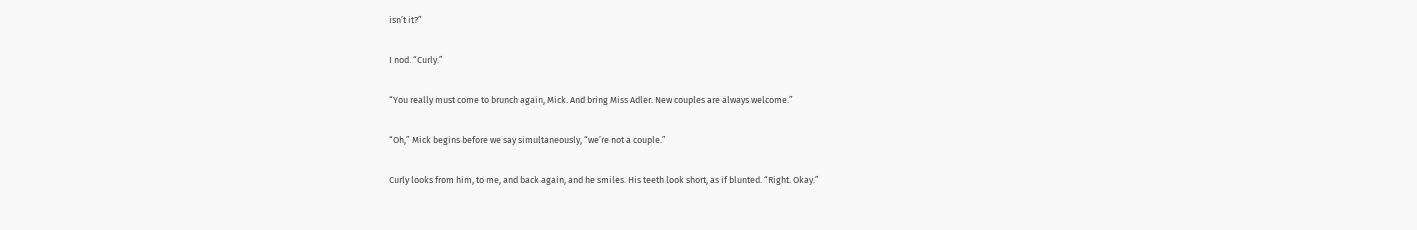isn’t it?”

I nod. “Curly.”

“You really must come to brunch again, Mick. And bring Miss Adler. New couples are always welcome.”

“Oh,” Mick begins before we say simultaneously, “we’re not a couple.”

Curly looks from him, to me, and back again, and he smiles. His teeth look short, as if blunted. “Right. Okay.”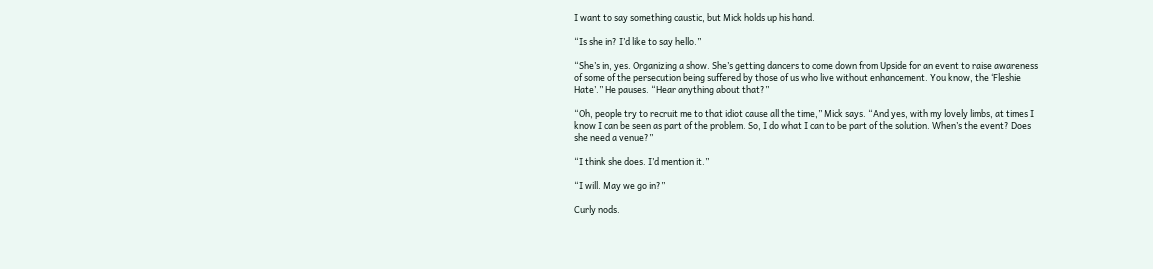I want to say something caustic, but Mick holds up his hand.

“Is she in? I’d like to say hello.”

“She’s in, yes. Organizing a show. She’s getting dancers to come down from Upside for an event to raise awareness of some of the persecution being suffered by those of us who live without enhancement. You know, the ‘Fleshie Hate’.” He pauses. “Hear anything about that?”

“Oh, people try to recruit me to that idiot cause all the time,” Mick says. “And yes, with my lovely limbs, at times I know I can be seen as part of the problem. So, I do what I can to be part of the solution. When’s the event? Does she need a venue?”

“I think she does. I’d mention it.”

“I will. May we go in?”

Curly nods.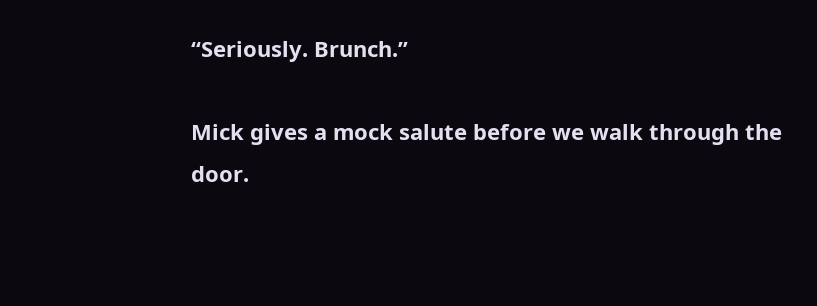“Seriously. Brunch.”

Mick gives a mock salute before we walk through the door.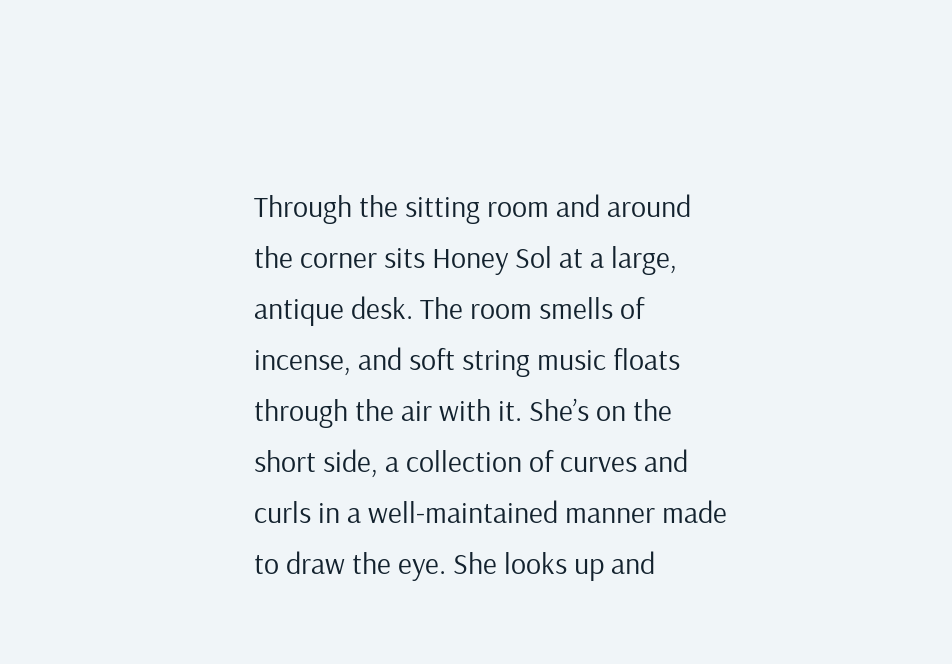Through the sitting room and around the corner sits Honey Sol at a large, antique desk. The room smells of incense, and soft string music floats through the air with it. She’s on the short side, a collection of curves and curls in a well-maintained manner made to draw the eye. She looks up and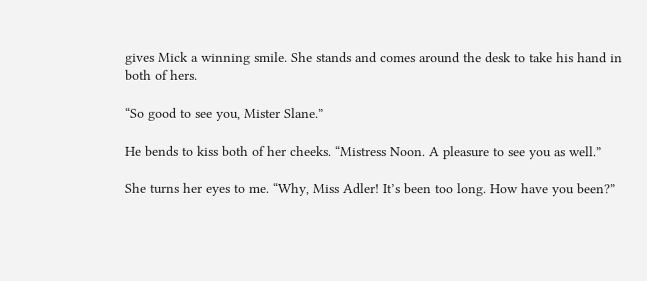gives Mick a winning smile. She stands and comes around the desk to take his hand in both of hers.

“So good to see you, Mister Slane.”

He bends to kiss both of her cheeks. “Mistress Noon. A pleasure to see you as well.”

She turns her eyes to me. “Why, Miss Adler! It’s been too long. How have you been?”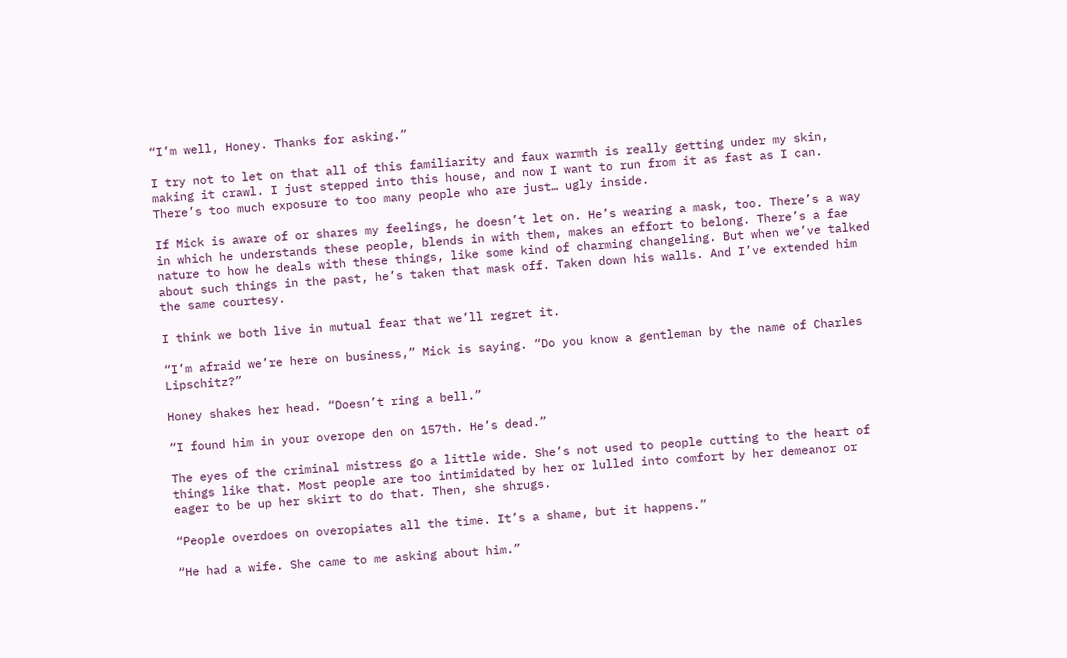“I’m well, Honey. Thanks for asking.”

I try not to let on that all of this familiarity and faux warmth is really getting under my skin, making it crawl. I just stepped into this house, and now I want to run from it as fast as I can. There’s too much exposure to too many people who are just… ugly inside.

If Mick is aware of or shares my feelings, he doesn’t let on. He’s wearing a mask, too. There’s a way in which he understands these people, blends in with them, makes an effort to belong. There’s a fae nature to how he deals with these things, like some kind of charming changeling. But when we’ve talked about such things in the past, he’s taken that mask off. Taken down his walls. And I’ve extended him the same courtesy.

I think we both live in mutual fear that we’ll regret it.

“I’m afraid we’re here on business,” Mick is saying. “Do you know a gentleman by the name of Charles Lipschitz?”

Honey shakes her head. “Doesn’t ring a bell.”

“I found him in your overope den on 157th. He’s dead.”

The eyes of the criminal mistress go a little wide. She’s not used to people cutting to the heart of things like that. Most people are too intimidated by her or lulled into comfort by her demeanor or eager to be up her skirt to do that. Then, she shrugs.

“People overdoes on overopiates all the time. It’s a shame, but it happens.”

“He had a wife. She came to me asking about him.”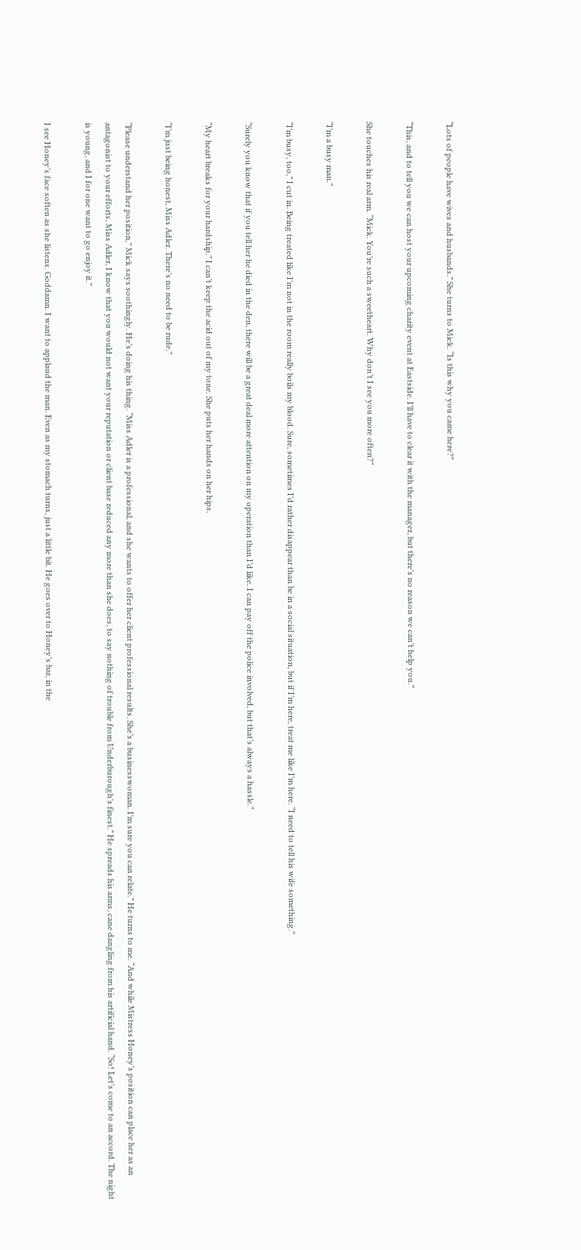“Lots of people have wives and husbands.” She turns to Mick. “Is this why you came here?”

“This, and to tell you we can host your upcoming charity event at Eastside. I’ll have to clear it with the manager, but there’s no reason we can’t help you.”

She touches his real arm. “Mick. You’re such a sweetheart. Why don’t I see you more often?”

“I’m a busy man.”

“I’m busy, too,” I cut in. Being treated like I’m not in the room really boils my blood. Sure, sometimes I’d rather disappear than be in a social situation, but if I’m here, treat me like I’m here. “I need to tell his wife something.”

“Surely you know that if you tell her he died in the den, there will be a great deal more attention on my operation than I’d like. I can pay off the police involved, but that’s always a hassle.”

“My heart breaks for your hardship.” I can’t keep the acid out of my tone. She puts her hands on her hips.

“I’m just being honest, Miss Adler. There’s no need to be rude.”

“Please understand her position,” Mick says soothingly. He’s doing his thing. “Miss Adler is a professional, and she wants to offer her client professional results. She’s a businesswoman. I’m sure you can relate.” He turns to me. “And while Mistress Honey’s position can place her as an antagonist to your efforts, Miss Adler, I know that you would not want your reputation or client base reduced any more than she does, to say nothing of trouble from Underburough’s finest.” He spreads his arms, cane dangling from his artificial hand. “So! Let’s come to an accord. The night is young, and I for one want to go enjoy it.”

I see Honey’s face soften as she listens. Goddamn. I want to applaud the man. Even as my stomach turns, just a little bit. He goes over to Honey’s bar, in the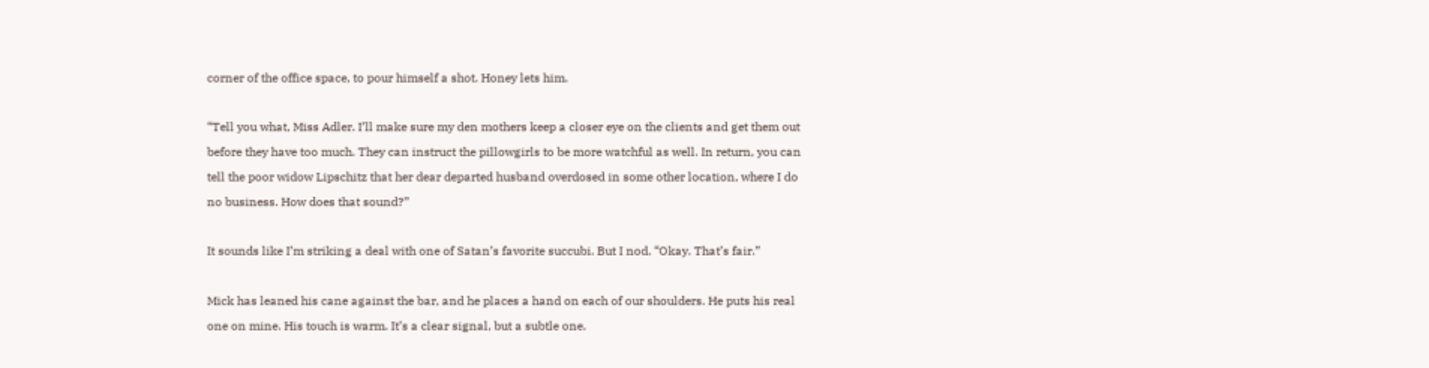corner of the office space, to pour himself a shot. Honey lets him.

“Tell you what, Miss Adler. I’ll make sure my den mothers keep a closer eye on the clients and get them out before they have too much. They can instruct the pillowgirls to be more watchful as well. In return, you can tell the poor widow Lipschitz that her dear departed husband overdosed in some other location, where I do no business. How does that sound?”

It sounds like I’m striking a deal with one of Satan’s favorite succubi. But I nod. “Okay. That’s fair.”

Mick has leaned his cane against the bar, and he places a hand on each of our shoulders. He puts his real one on mine. His touch is warm. It’s a clear signal, but a subtle one.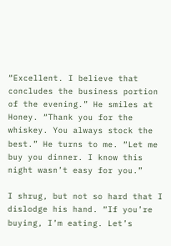“Excellent. I believe that concludes the business portion of the evening.” He smiles at Honey. “Thank you for the whiskey. You always stock the best.” He turns to me. “Let me buy you dinner. I know this night wasn’t easy for you.”

I shrug, but not so hard that I dislodge his hand. “If you’re buying, I’m eating. Let’s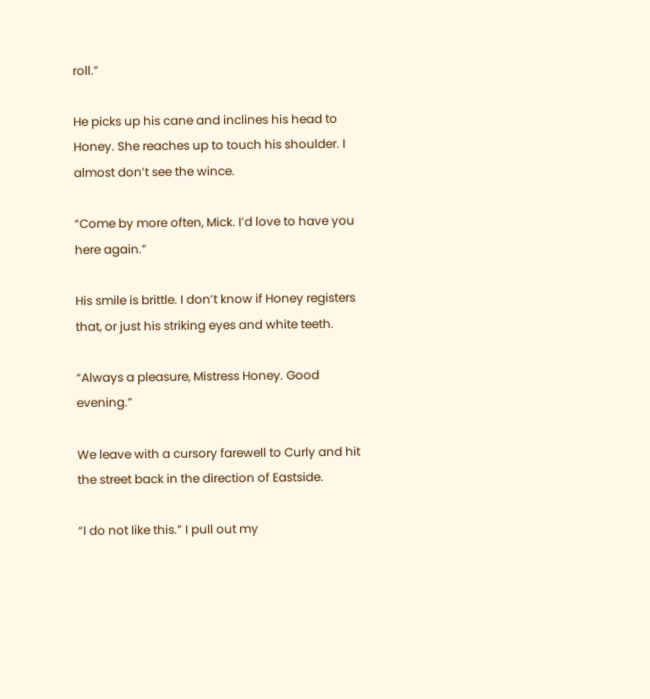roll.”

He picks up his cane and inclines his head to Honey. She reaches up to touch his shoulder. I almost don’t see the wince.

“Come by more often, Mick. I’d love to have you here again.”

His smile is brittle. I don’t know if Honey registers that, or just his striking eyes and white teeth.

“Always a pleasure, Mistress Honey. Good evening.”

We leave with a cursory farewell to Curly and hit the street back in the direction of Eastside.

“I do not like this.” I pull out my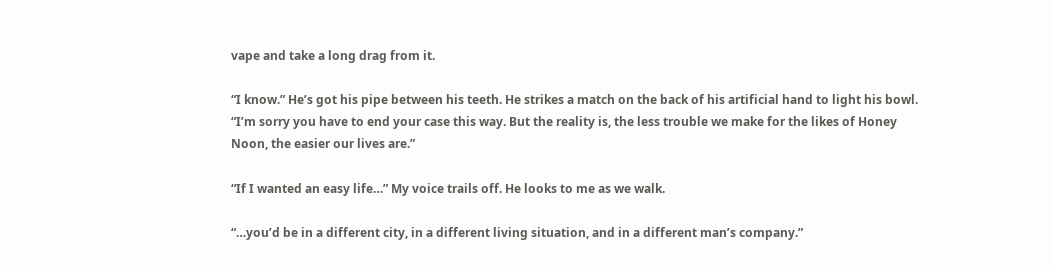vape and take a long drag from it.

“I know.” He’s got his pipe between his teeth. He strikes a match on the back of his artificial hand to light his bowl. “I’m sorry you have to end your case this way. But the reality is, the less trouble we make for the likes of Honey Noon, the easier our lives are.”

“If I wanted an easy life…” My voice trails off. He looks to me as we walk.

“…you’d be in a different city, in a different living situation, and in a different man’s company.”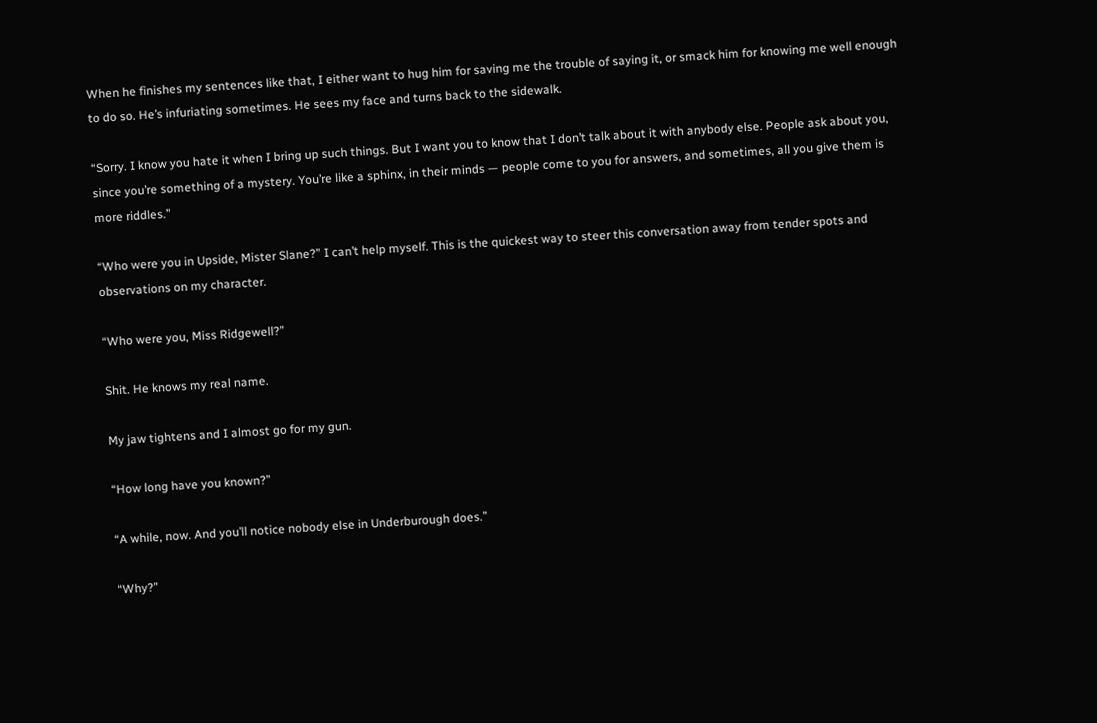When he finishes my sentences like that, I either want to hug him for saving me the trouble of saying it, or smack him for knowing me well enough to do so. He’s infuriating sometimes. He sees my face and turns back to the sidewalk.

“Sorry. I know you hate it when I bring up such things. But I want you to know that I don’t talk about it with anybody else. People ask about you, since you’re something of a mystery. You’re like a sphinx, in their minds — people come to you for answers, and sometimes, all you give them is more riddles.”

“Who were you in Upside, Mister Slane?” I can’t help myself. This is the quickest way to steer this conversation away from tender spots and observations on my character.

“Who were you, Miss Ridgewell?”

Shit. He knows my real name.

My jaw tightens and I almost go for my gun.

“How long have you known?”

“A while, now. And you’ll notice nobody else in Underburough does.”

“Why?”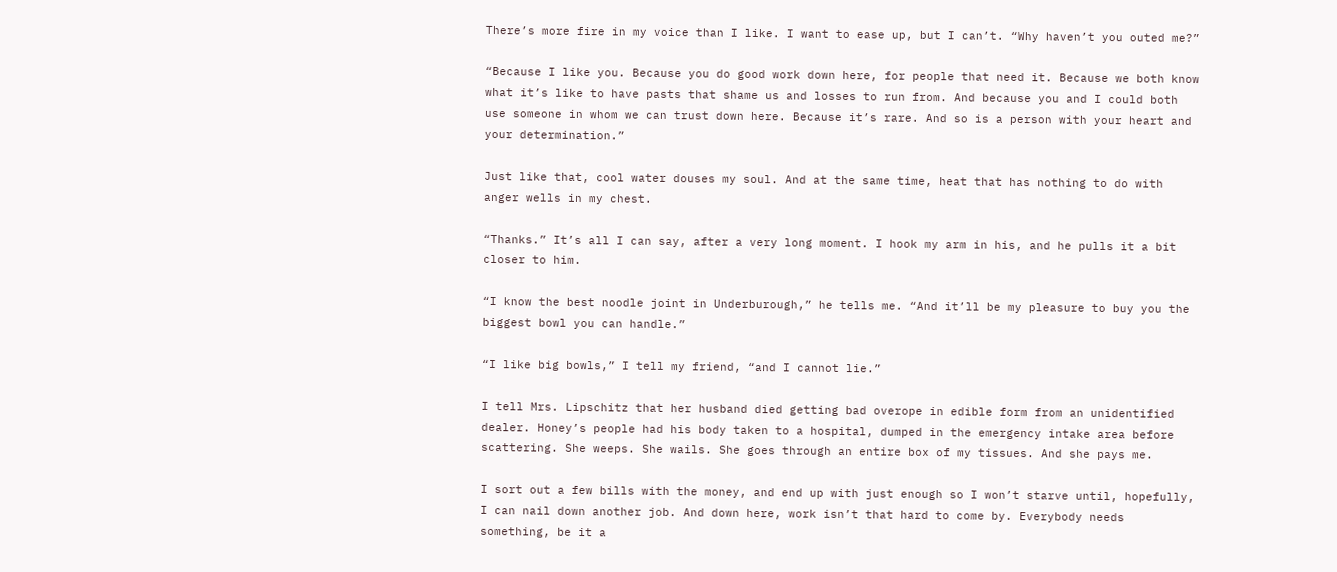There’s more fire in my voice than I like. I want to ease up, but I can’t. “Why haven’t you outed me?”

“Because I like you. Because you do good work down here, for people that need it. Because we both know what it’s like to have pasts that shame us and losses to run from. And because you and I could both use someone in whom we can trust down here. Because it’s rare. And so is a person with your heart and your determination.”

Just like that, cool water douses my soul. And at the same time, heat that has nothing to do with anger wells in my chest.

“Thanks.” It’s all I can say, after a very long moment. I hook my arm in his, and he pulls it a bit closer to him.

“I know the best noodle joint in Underburough,” he tells me. “And it’ll be my pleasure to buy you the biggest bowl you can handle.”

“I like big bowls,” I tell my friend, “and I cannot lie.”

I tell Mrs. Lipschitz that her husband died getting bad overope in edible form from an unidentified dealer. Honey’s people had his body taken to a hospital, dumped in the emergency intake area before scattering. She weeps. She wails. She goes through an entire box of my tissues. And she pays me.

I sort out a few bills with the money, and end up with just enough so I won’t starve until, hopefully, I can nail down another job. And down here, work isn’t that hard to come by. Everybody needs something, be it a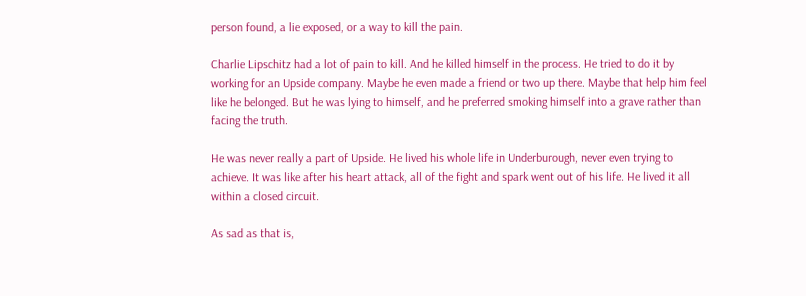person found, a lie exposed, or a way to kill the pain.

Charlie Lipschitz had a lot of pain to kill. And he killed himself in the process. He tried to do it by working for an Upside company. Maybe he even made a friend or two up there. Maybe that help him feel like he belonged. But he was lying to himself, and he preferred smoking himself into a grave rather than facing the truth.

He was never really a part of Upside. He lived his whole life in Underburough, never even trying to achieve. It was like after his heart attack, all of the fight and spark went out of his life. He lived it all within a closed circuit.

As sad as that is,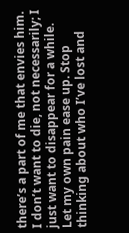there’s a part of me that envies him. I don’t want to die, not necessarily; I just want to disappear for a while. Let my own pain ease up. Stop thinking about who I’ve lost and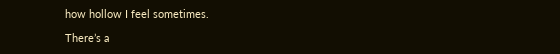how hollow I feel sometimes.

There’s a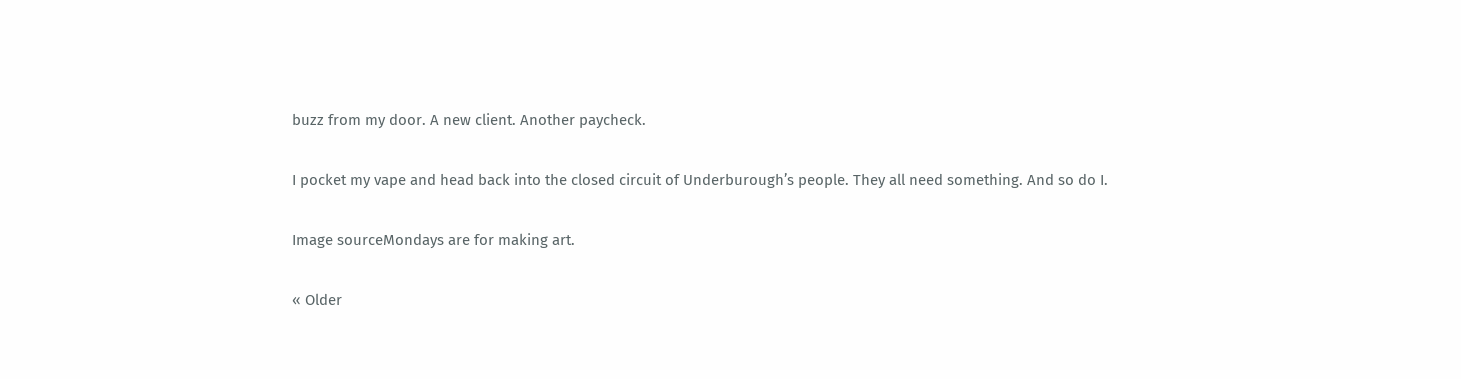buzz from my door. A new client. Another paycheck.

I pocket my vape and head back into the closed circuit of Underburough’s people. They all need something. And so do I.

Image sourceMondays are for making art.

« Older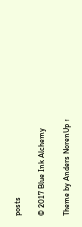posts

© 2017 Blue Ink Alchemy

Theme by Anders NorenUp ↑